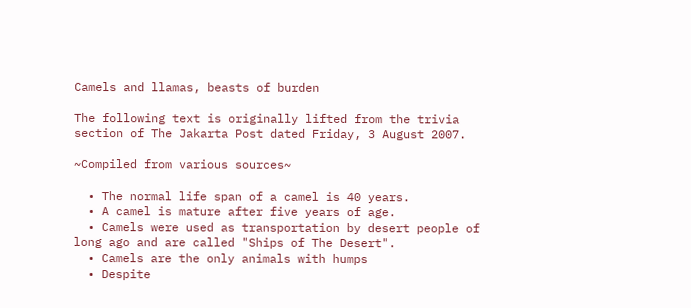Camels and llamas, beasts of burden

The following text is originally lifted from the trivia section of The Jakarta Post dated Friday, 3 August 2007.

~Compiled from various sources~

  • The normal life span of a camel is 40 years.
  • A camel is mature after five years of age.
  • Camels were used as transportation by desert people of long ago and are called "Ships of The Desert".
  • Camels are the only animals with humps
  • Despite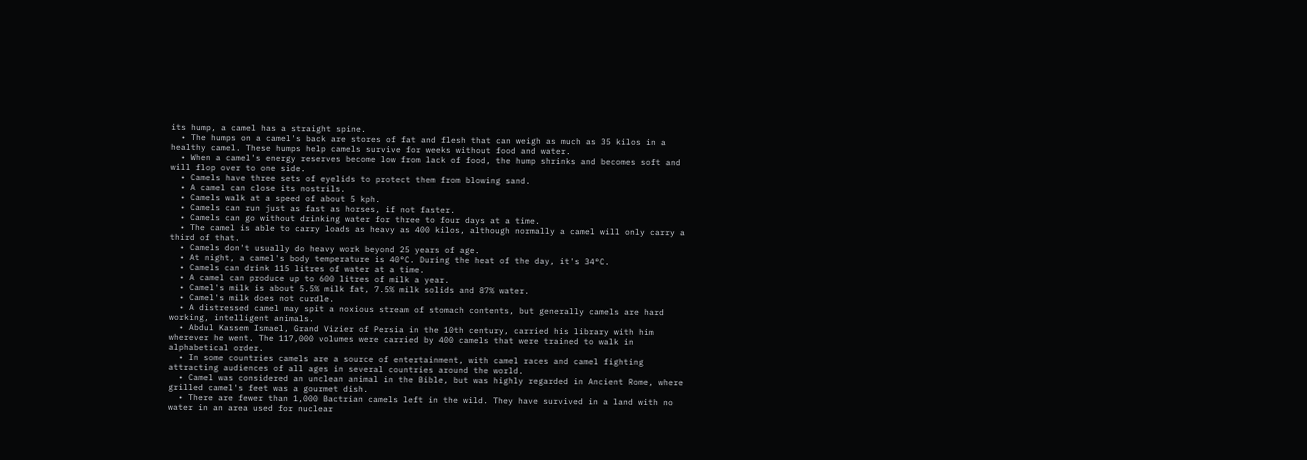its hump, a camel has a straight spine.
  • The humps on a camel's back are stores of fat and flesh that can weigh as much as 35 kilos in a healthy camel. These humps help camels survive for weeks without food and water.
  • When a camel's energy reserves become low from lack of food, the hump shrinks and becomes soft and will flop over to one side.
  • Camels have three sets of eyelids to protect them from blowing sand.
  • A camel can close its nostrils.
  • Camels walk at a speed of about 5 kph.
  • Camels can run just as fast as horses, if not faster.
  • Camels can go without drinking water for three to four days at a time.
  • The camel is able to carry loads as heavy as 400 kilos, although normally a camel will only carry a third of that.
  • Camels don't usually do heavy work beyond 25 years of age.
  • At night, a camel's body temperature is 40°C. During the heat of the day, it's 34°C.
  • Camels can drink 115 litres of water at a time.
  • A camel can produce up to 600 litres of milk a year.
  • Camel's milk is about 5.5% milk fat, 7.5% milk solids and 87% water.
  • Camel's milk does not curdle.
  • A distressed camel may spit a noxious stream of stomach contents, but generally camels are hard working, intelligent animals.
  • Abdul Kassem Ismael, Grand Vizier of Persia in the 10th century, carried his library with him wherever he went. The 117,000 volumes were carried by 400 camels that were trained to walk in alphabetical order.
  • In some countries camels are a source of entertainment, with camel races and camel fighting attracting audiences of all ages in several countries around the world.
  • Camel was considered an unclean animal in the Bible, but was highly regarded in Ancient Rome, where grilled camel's feet was a gourmet dish.
  • There are fewer than 1,000 Bactrian camels left in the wild. They have survived in a land with no water in an area used for nuclear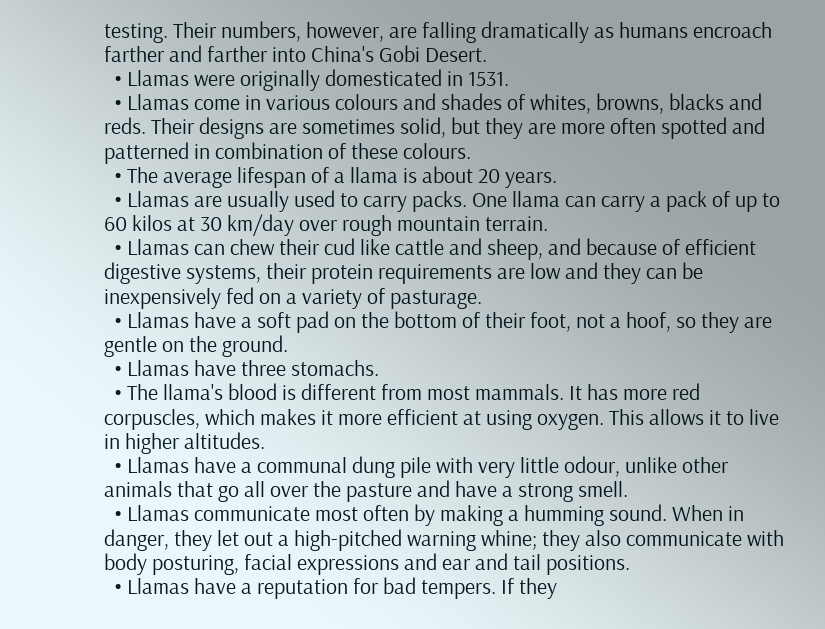testing. Their numbers, however, are falling dramatically as humans encroach farther and farther into China's Gobi Desert.
  • Llamas were originally domesticated in 1531.
  • Llamas come in various colours and shades of whites, browns, blacks and reds. Their designs are sometimes solid, but they are more often spotted and patterned in combination of these colours.
  • The average lifespan of a llama is about 20 years.
  • Llamas are usually used to carry packs. One llama can carry a pack of up to 60 kilos at 30 km/day over rough mountain terrain.
  • Llamas can chew their cud like cattle and sheep, and because of efficient digestive systems, their protein requirements are low and they can be inexpensively fed on a variety of pasturage.
  • Llamas have a soft pad on the bottom of their foot, not a hoof, so they are gentle on the ground.
  • Llamas have three stomachs.
  • The llama's blood is different from most mammals. It has more red corpuscles, which makes it more efficient at using oxygen. This allows it to live in higher altitudes.
  • Llamas have a communal dung pile with very little odour, unlike other animals that go all over the pasture and have a strong smell.
  • Llamas communicate most often by making a humming sound. When in danger, they let out a high-pitched warning whine; they also communicate with body posturing, facial expressions and ear and tail positions.
  • Llamas have a reputation for bad tempers. If they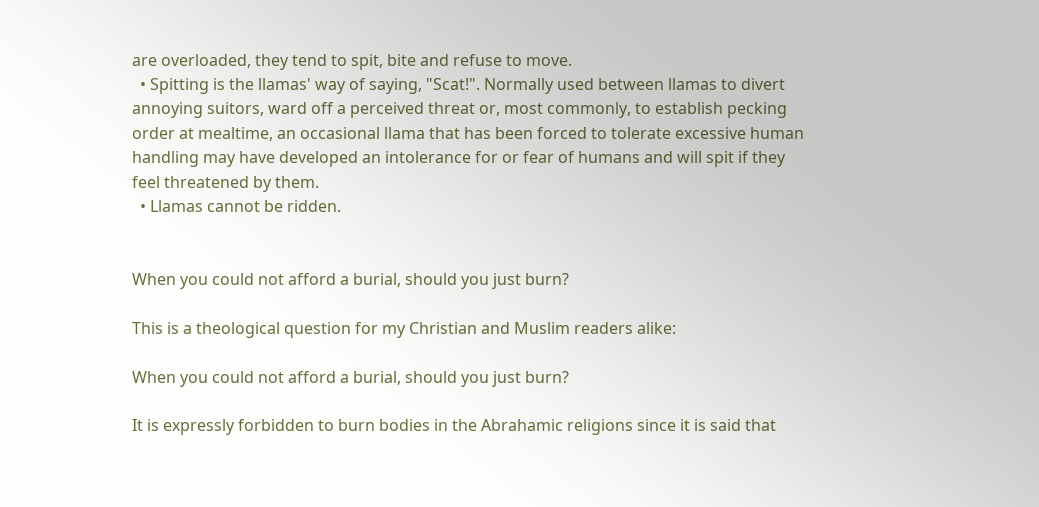are overloaded, they tend to spit, bite and refuse to move.
  • Spitting is the llamas' way of saying, "Scat!". Normally used between llamas to divert annoying suitors, ward off a perceived threat or, most commonly, to establish pecking order at mealtime, an occasional llama that has been forced to tolerate excessive human handling may have developed an intolerance for or fear of humans and will spit if they feel threatened by them.
  • Llamas cannot be ridden.


When you could not afford a burial, should you just burn?

This is a theological question for my Christian and Muslim readers alike:

When you could not afford a burial, should you just burn?

It is expressly forbidden to burn bodies in the Abrahamic religions since it is said that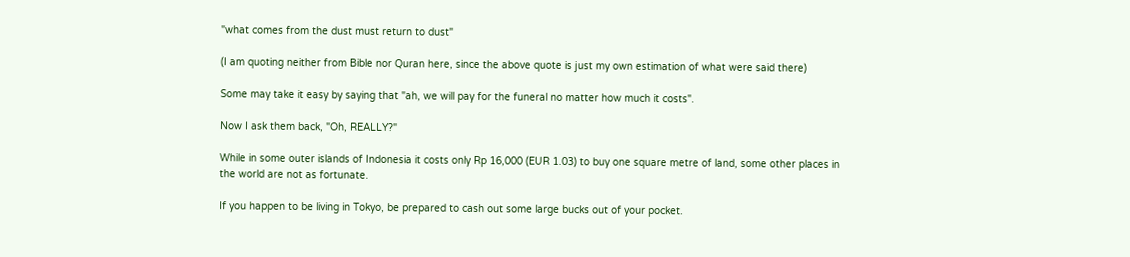"what comes from the dust must return to dust"

(I am quoting neither from Bible nor Quran here, since the above quote is just my own estimation of what were said there)

Some may take it easy by saying that "ah, we will pay for the funeral no matter how much it costs".

Now I ask them back, "Oh, REALLY?"

While in some outer islands of Indonesia it costs only Rp 16,000 (EUR 1.03) to buy one square metre of land, some other places in the world are not as fortunate.

If you happen to be living in Tokyo, be prepared to cash out some large bucks out of your pocket.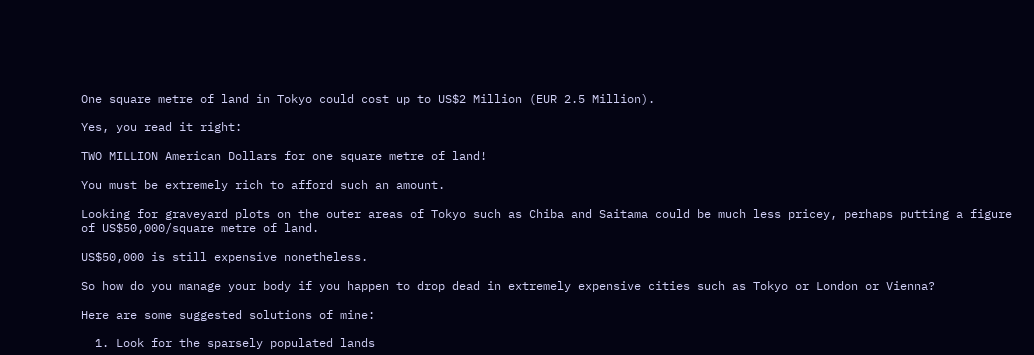One square metre of land in Tokyo could cost up to US$2 Million (EUR 2.5 Million).

Yes, you read it right:

TWO MILLION American Dollars for one square metre of land!

You must be extremely rich to afford such an amount.

Looking for graveyard plots on the outer areas of Tokyo such as Chiba and Saitama could be much less pricey, perhaps putting a figure of US$50,000/square metre of land.

US$50,000 is still expensive nonetheless.

So how do you manage your body if you happen to drop dead in extremely expensive cities such as Tokyo or London or Vienna?

Here are some suggested solutions of mine:

  1. Look for the sparsely populated lands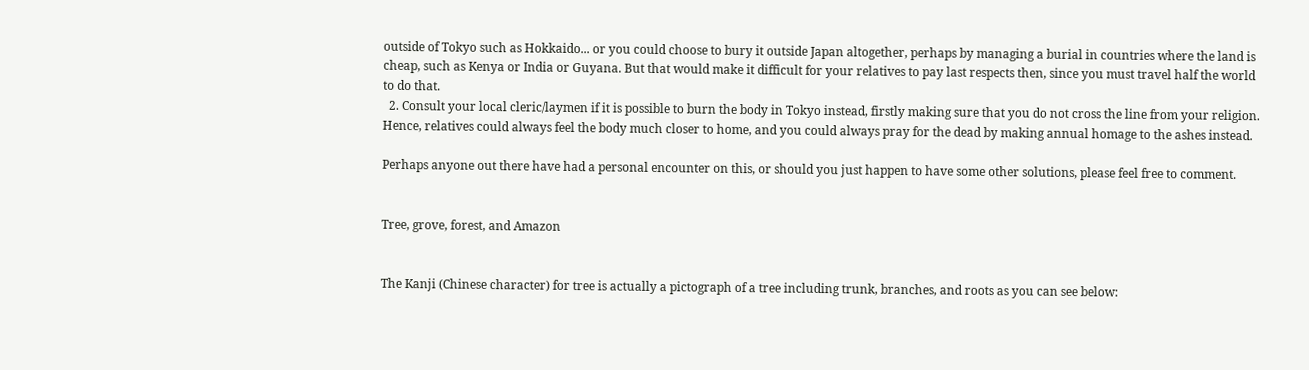outside of Tokyo such as Hokkaido... or you could choose to bury it outside Japan altogether, perhaps by managing a burial in countries where the land is cheap, such as Kenya or India or Guyana. But that would make it difficult for your relatives to pay last respects then, since you must travel half the world to do that.
  2. Consult your local cleric/laymen if it is possible to burn the body in Tokyo instead, firstly making sure that you do not cross the line from your religion. Hence, relatives could always feel the body much closer to home, and you could always pray for the dead by making annual homage to the ashes instead.

Perhaps anyone out there have had a personal encounter on this, or should you just happen to have some other solutions, please feel free to comment.


Tree, grove, forest, and Amazon


The Kanji (Chinese character) for tree is actually a pictograph of a tree including trunk, branches, and roots as you can see below: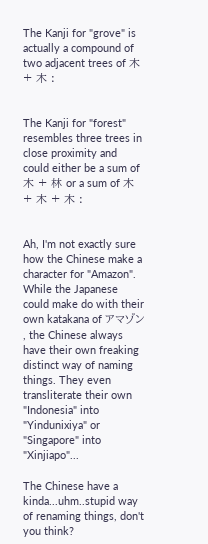The Kanji for "grove" is actually a compound of two adjacent trees of 木 + 木 :


The Kanji for "forest" resembles three trees in close proximity and could either be a sum of 木 + 林 or a sum of 木 + 木 + 木 :


Ah, I'm not exactly sure how the Chinese make a character for "Amazon". While the Japanese could make do with their own katakana of アマゾン , the Chinese always have their own freaking distinct way of naming things. They even transliterate their own "Indonesia" into "Yindunixiya" or "Singapore" into "Xinjiapo"...

The Chinese have a kinda...uhm..stupid way of renaming things, don't you think?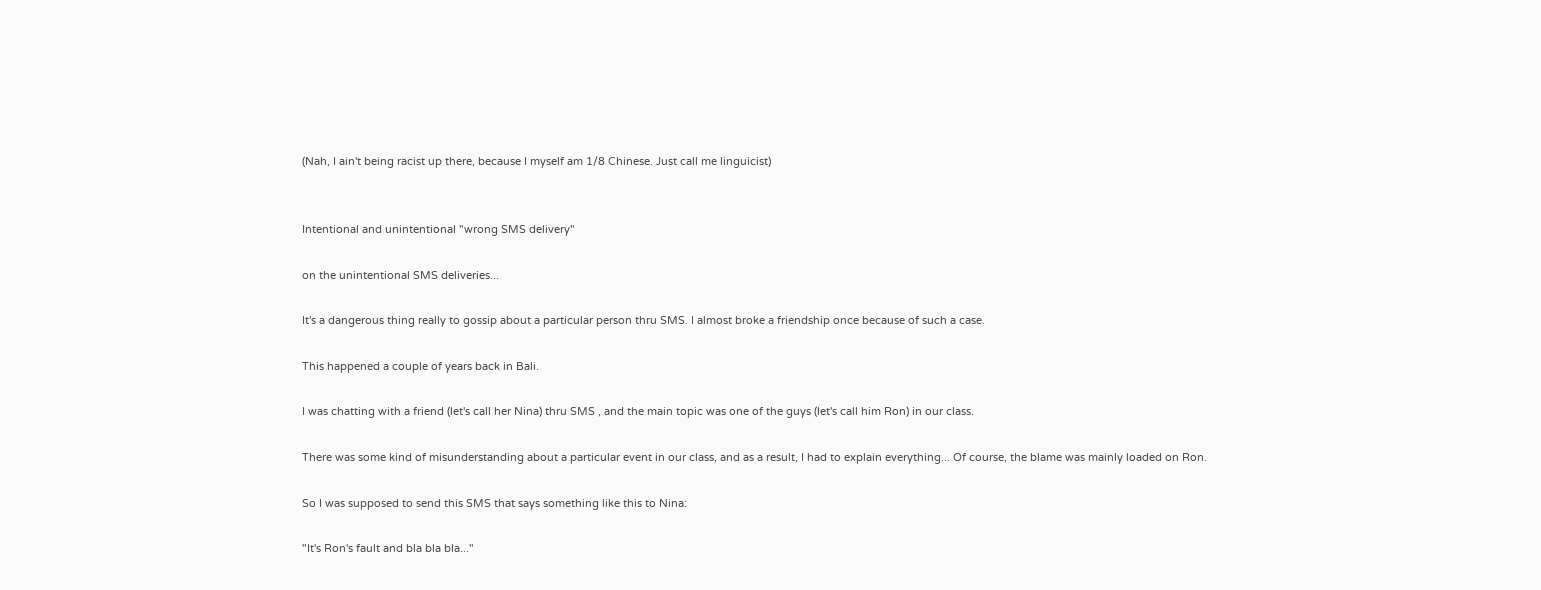(Nah, I ain't being racist up there, because I myself am 1/8 Chinese. Just call me linguicist)


Intentional and unintentional "wrong SMS delivery"

on the unintentional SMS deliveries...

It's a dangerous thing really to gossip about a particular person thru SMS. I almost broke a friendship once because of such a case.

This happened a couple of years back in Bali.

I was chatting with a friend (let's call her Nina) thru SMS , and the main topic was one of the guys (let's call him Ron) in our class.

There was some kind of misunderstanding about a particular event in our class, and as a result, I had to explain everything... Of course, the blame was mainly loaded on Ron.

So I was supposed to send this SMS that says something like this to Nina:

"It's Ron's fault and bla bla bla..."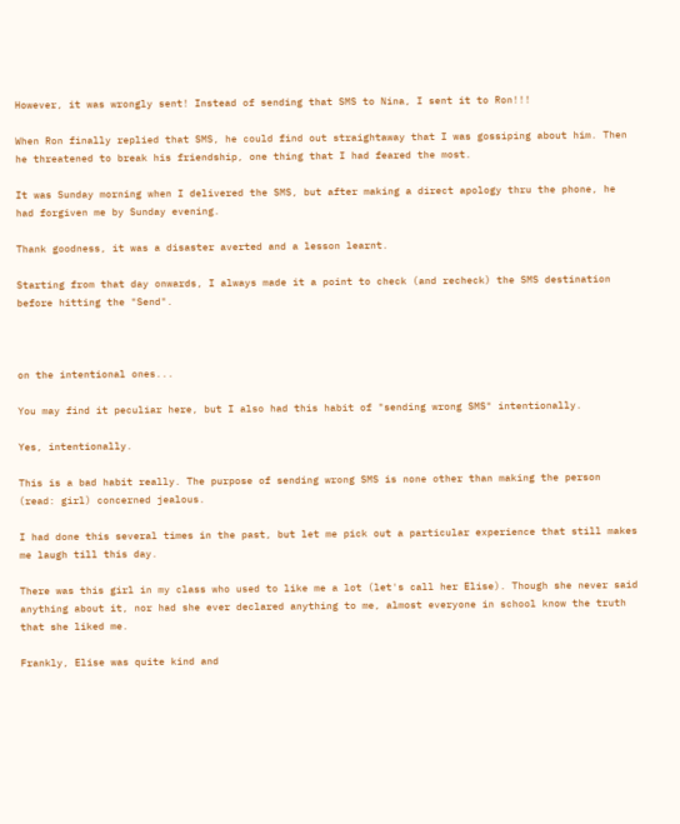However, it was wrongly sent! Instead of sending that SMS to Nina, I sent it to Ron!!!

When Ron finally replied that SMS, he could find out straightaway that I was gossiping about him. Then he threatened to break his friendship, one thing that I had feared the most.

It was Sunday morning when I delivered the SMS, but after making a direct apology thru the phone, he had forgiven me by Sunday evening.

Thank goodness, it was a disaster averted and a lesson learnt.

Starting from that day onwards, I always made it a point to check (and recheck) the SMS destination before hitting the "Send".



on the intentional ones...

You may find it peculiar here, but I also had this habit of "sending wrong SMS" intentionally.

Yes, intentionally.

This is a bad habit really. The purpose of sending wrong SMS is none other than making the person (read: girl) concerned jealous.

I had done this several times in the past, but let me pick out a particular experience that still makes me laugh till this day.

There was this girl in my class who used to like me a lot (let's call her Elise). Though she never said anything about it, nor had she ever declared anything to me, almost everyone in school know the truth that she liked me.

Frankly, Elise was quite kind and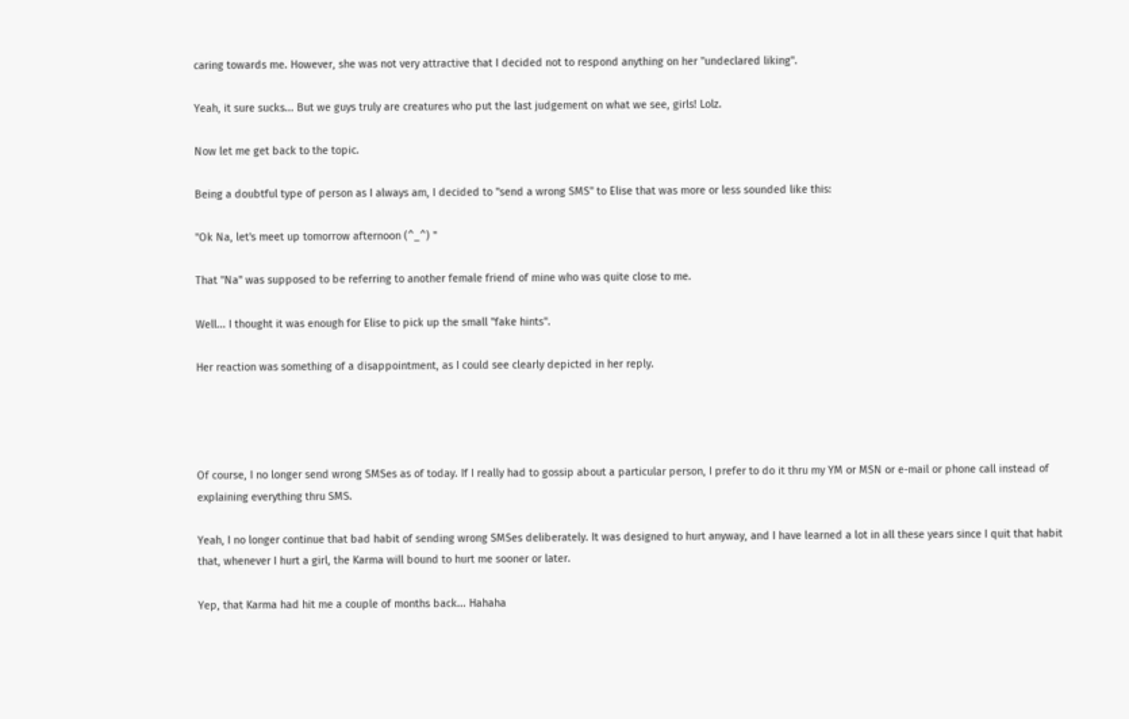caring towards me. However, she was not very attractive that I decided not to respond anything on her "undeclared liking".

Yeah, it sure sucks... But we guys truly are creatures who put the last judgement on what we see, girls! Lolz.

Now let me get back to the topic.

Being a doubtful type of person as I always am, I decided to "send a wrong SMS" to Elise that was more or less sounded like this:

"Ok Na, let's meet up tomorrow afternoon (^_^) "

That "Na" was supposed to be referring to another female friend of mine who was quite close to me.

Well... I thought it was enough for Elise to pick up the small "fake hints".

Her reaction was something of a disappointment, as I could see clearly depicted in her reply.




Of course, I no longer send wrong SMSes as of today. If I really had to gossip about a particular person, I prefer to do it thru my YM or MSN or e-mail or phone call instead of explaining everything thru SMS.

Yeah, I no longer continue that bad habit of sending wrong SMSes deliberately. It was designed to hurt anyway, and I have learned a lot in all these years since I quit that habit that, whenever I hurt a girl, the Karma will bound to hurt me sooner or later.

Yep, that Karma had hit me a couple of months back... Hahaha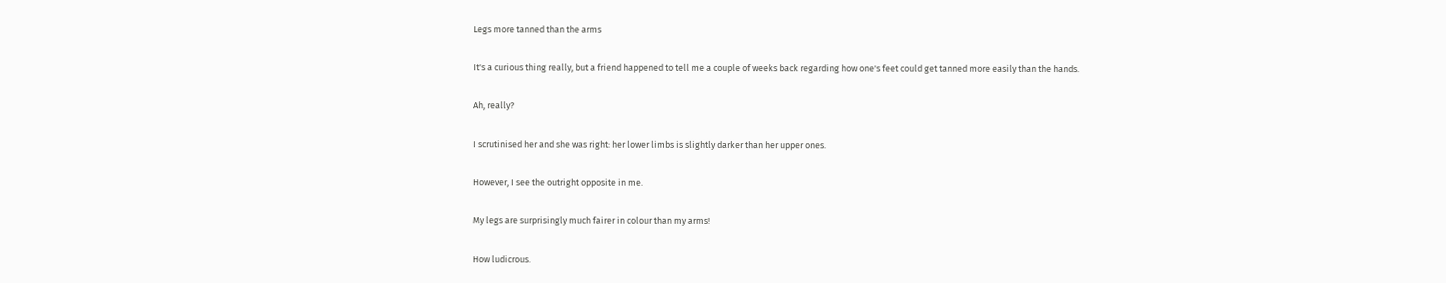Legs more tanned than the arms

It's a curious thing really, but a friend happened to tell me a couple of weeks back regarding how one's feet could get tanned more easily than the hands.

Ah, really?

I scrutinised her and she was right: her lower limbs is slightly darker than her upper ones.

However, I see the outright opposite in me.

My legs are surprisingly much fairer in colour than my arms!

How ludicrous.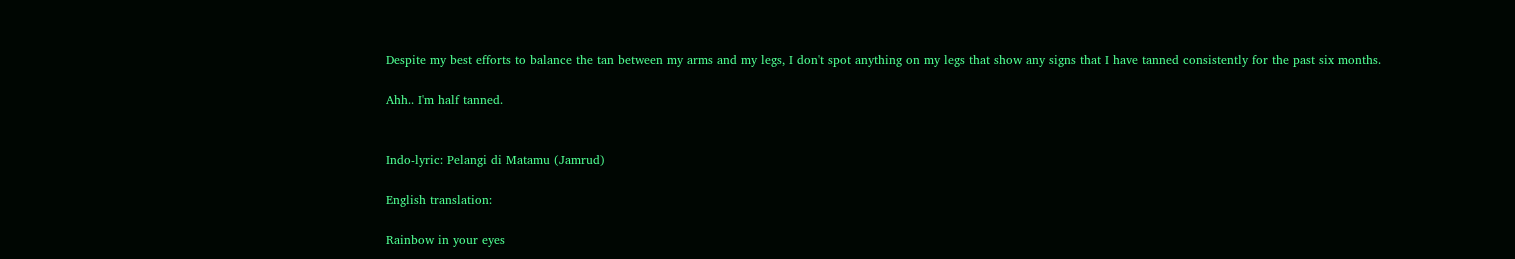Despite my best efforts to balance the tan between my arms and my legs, I don't spot anything on my legs that show any signs that I have tanned consistently for the past six months.

Ahh.. I'm half tanned.


Indo-lyric: Pelangi di Matamu (Jamrud)

English translation:

Rainbow in your eyes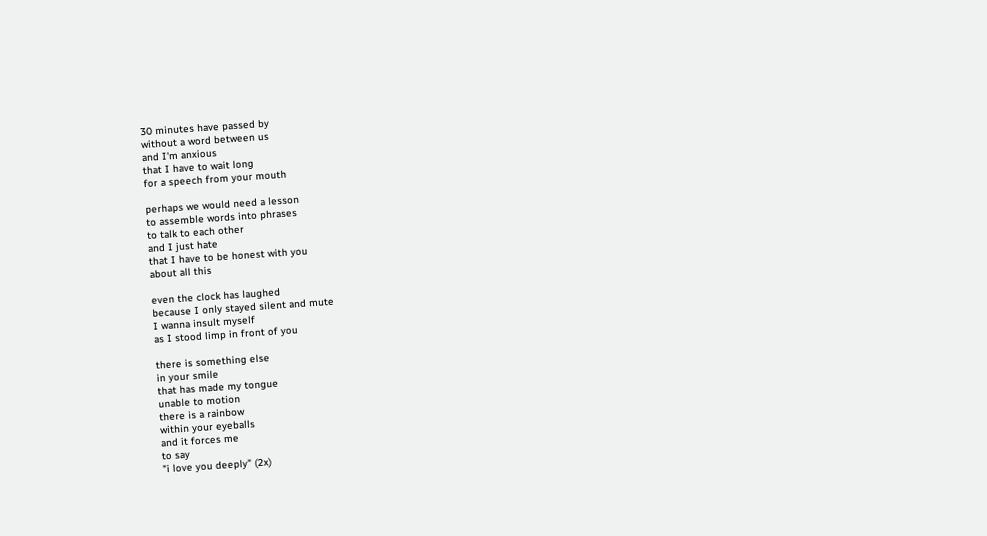30 minutes have passed by
without a word between us
and I'm anxious
that I have to wait long
for a speech from your mouth

perhaps we would need a lesson
to assemble words into phrases
to talk to each other
and I just hate
that I have to be honest with you
about all this

even the clock has laughed
because I only stayed silent and mute
I wanna insult myself
as I stood limp in front of you

there is something else
in your smile
that has made my tongue
unable to motion
there is a rainbow
within your eyeballs
and it forces me
to say
"i love you deeply" (2x)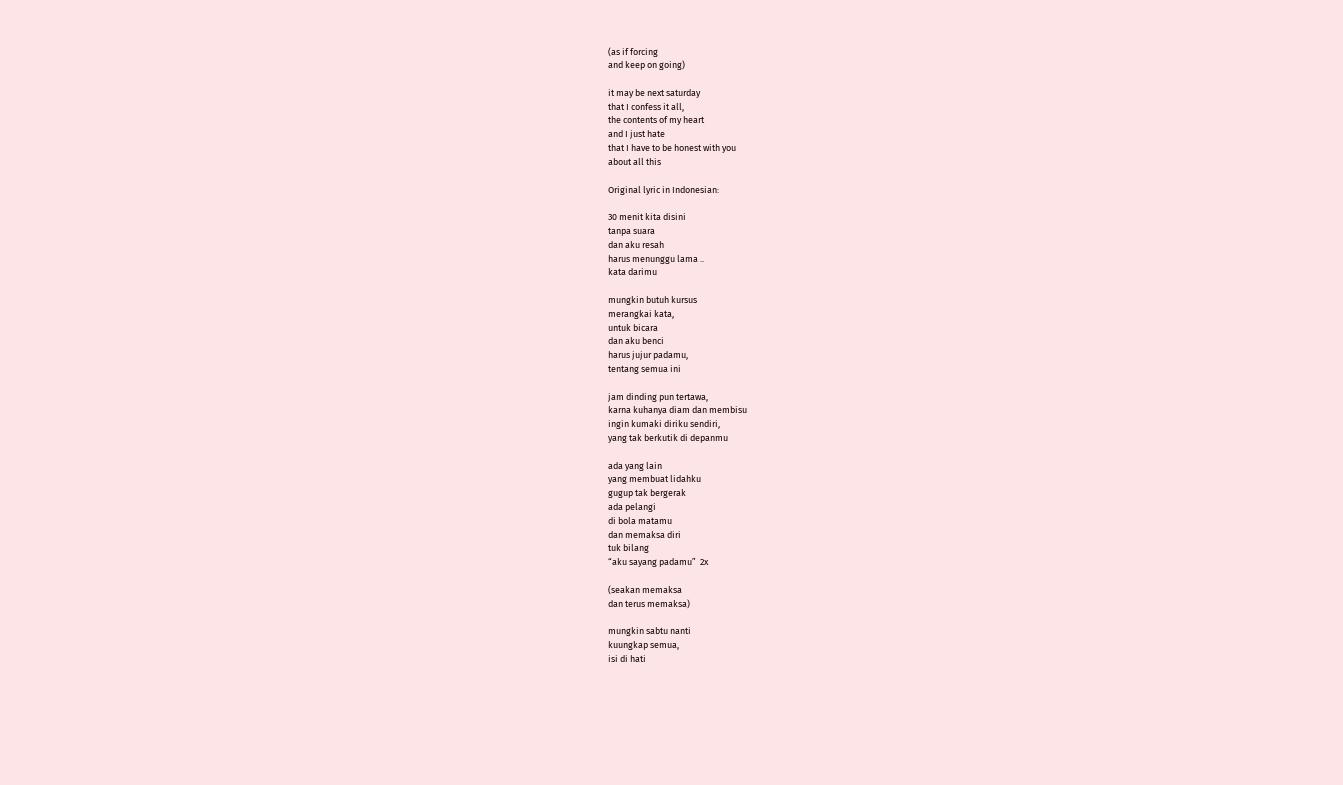(as if forcing
and keep on going)

it may be next saturday
that I confess it all,
the contents of my heart
and I just hate
that I have to be honest with you
about all this

Original lyric in Indonesian:

30 menit kita disini
tanpa suara
dan aku resah
harus menunggu lama ..
kata darimu

mungkin butuh kursus
merangkai kata,
untuk bicara
dan aku benci
harus jujur padamu,
tentang semua ini

jam dinding pun tertawa,
karna kuhanya diam dan membisu
ingin kumaki diriku sendiri,
yang tak berkutik di depanmu

ada yang lain
yang membuat lidahku
gugup tak bergerak
ada pelangi
di bola matamu
dan memaksa diri
tuk bilang
“aku sayang padamu”  2x

(seakan memaksa
dan terus memaksa)

mungkin sabtu nanti
kuungkap semua,
isi di hati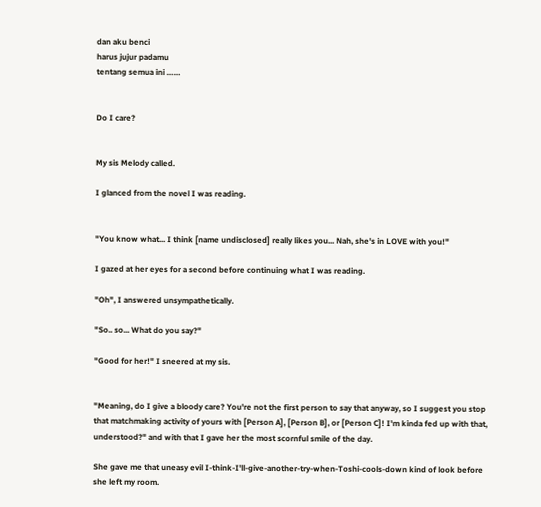dan aku benci
harus jujur padamu
tentang semua ini ……


Do I care?


My sis Melody called.

I glanced from the novel I was reading.


"You know what... I think [name undisclosed] really likes you... Nah, she's in LOVE with you!"

I gazed at her eyes for a second before continuing what I was reading.

"Oh", I answered unsympathetically.

"So.. so... What do you say?"

"Good for her!" I sneered at my sis.


"Meaning, do I give a bloody care? You're not the first person to say that anyway, so I suggest you stop that matchmaking activity of yours with [Person A], [Person B], or [Person C]! I'm kinda fed up with that, understood?" and with that I gave her the most scornful smile of the day.

She gave me that uneasy evil I-think-I'll-give-another-try-when-Toshi-cools-down kind of look before she left my room.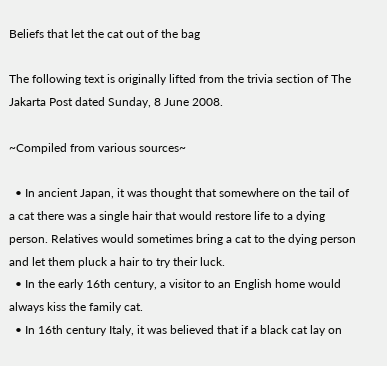Beliefs that let the cat out of the bag

The following text is originally lifted from the trivia section of The Jakarta Post dated Sunday, 8 June 2008.

~Compiled from various sources~

  • In ancient Japan, it was thought that somewhere on the tail of a cat there was a single hair that would restore life to a dying person. Relatives would sometimes bring a cat to the dying person and let them pluck a hair to try their luck.
  • In the early 16th century, a visitor to an English home would always kiss the family cat.
  • In 16th century Italy, it was believed that if a black cat lay on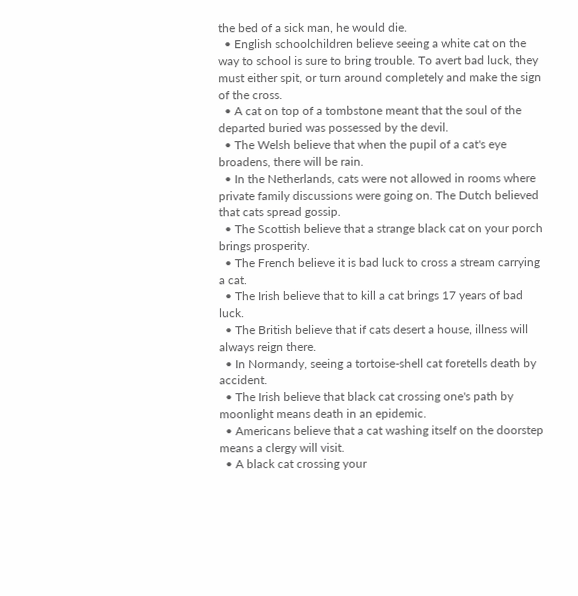the bed of a sick man, he would die.
  • English schoolchildren believe seeing a white cat on the way to school is sure to bring trouble. To avert bad luck, they must either spit, or turn around completely and make the sign of the cross.
  • A cat on top of a tombstone meant that the soul of the departed buried was possessed by the devil.
  • The Welsh believe that when the pupil of a cat's eye broadens, there will be rain.
  • In the Netherlands, cats were not allowed in rooms where private family discussions were going on. The Dutch believed that cats spread gossip.
  • The Scottish believe that a strange black cat on your porch brings prosperity.
  • The French believe it is bad luck to cross a stream carrying a cat.
  • The Irish believe that to kill a cat brings 17 years of bad luck.
  • The British believe that if cats desert a house, illness will always reign there.
  • In Normandy, seeing a tortoise-shell cat foretells death by accident.
  • The Irish believe that black cat crossing one's path by moonlight means death in an epidemic.
  • Americans believe that a cat washing itself on the doorstep means a clergy will visit.
  • A black cat crossing your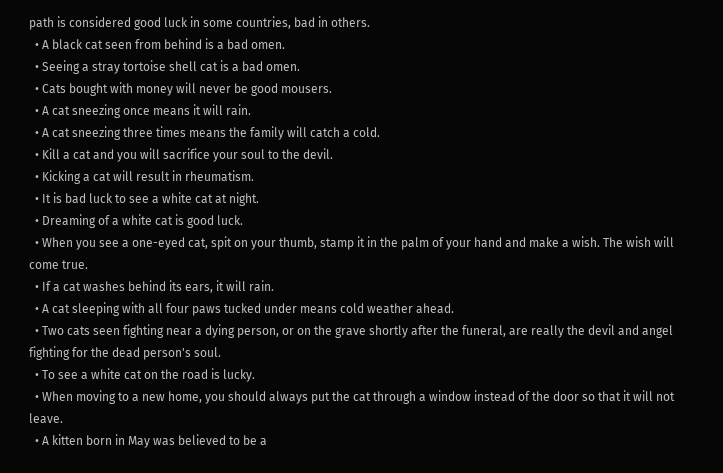path is considered good luck in some countries, bad in others.
  • A black cat seen from behind is a bad omen.
  • Seeing a stray tortoise shell cat is a bad omen.
  • Cats bought with money will never be good mousers.
  • A cat sneezing once means it will rain.
  • A cat sneezing three times means the family will catch a cold.
  • Kill a cat and you will sacrifice your soul to the devil.
  • Kicking a cat will result in rheumatism.
  • It is bad luck to see a white cat at night.
  • Dreaming of a white cat is good luck.
  • When you see a one-eyed cat, spit on your thumb, stamp it in the palm of your hand and make a wish. The wish will come true.
  • If a cat washes behind its ears, it will rain.
  • A cat sleeping with all four paws tucked under means cold weather ahead.
  • Two cats seen fighting near a dying person, or on the grave shortly after the funeral, are really the devil and angel fighting for the dead person's soul.
  • To see a white cat on the road is lucky.
  • When moving to a new home, you should always put the cat through a window instead of the door so that it will not leave.
  • A kitten born in May was believed to be a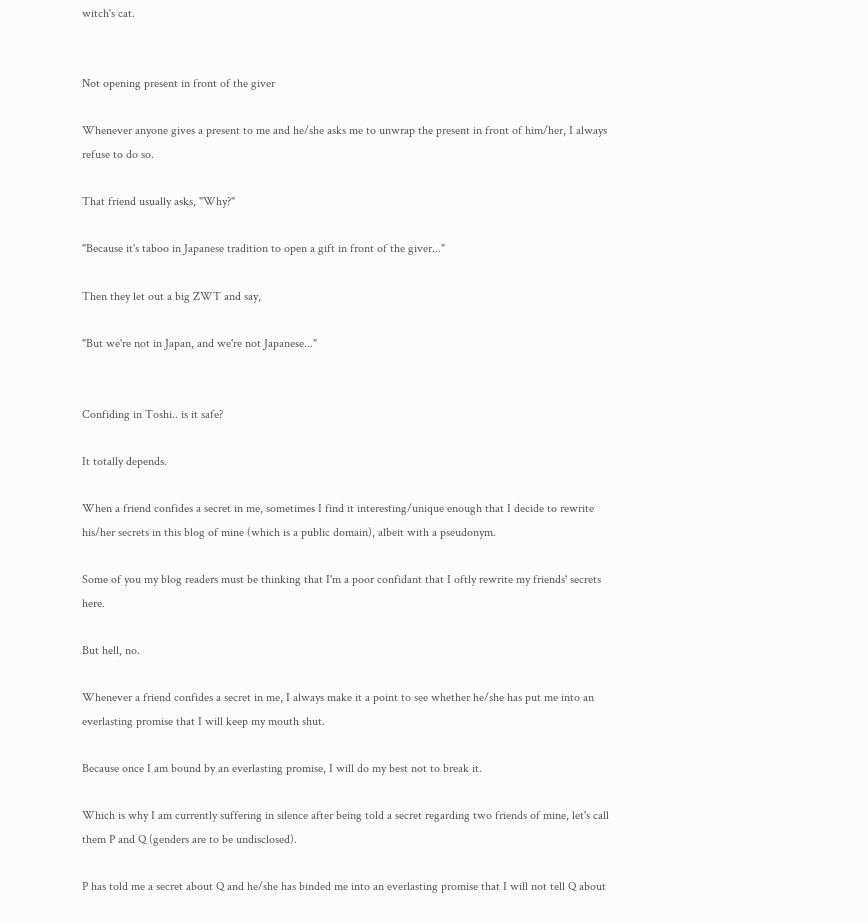witch's cat.


Not opening present in front of the giver

Whenever anyone gives a present to me and he/she asks me to unwrap the present in front of him/her, I always refuse to do so.

That friend usually asks, "Why?"

"Because it's taboo in Japanese tradition to open a gift in front of the giver..."

Then they let out a big ZWT and say,

"But we're not in Japan, and we're not Japanese..."


Confiding in Toshi.. is it safe?

It totally depends.

When a friend confides a secret in me, sometimes I find it interesting/unique enough that I decide to rewrite his/her secrets in this blog of mine (which is a public domain), albeit with a pseudonym.

Some of you my blog readers must be thinking that I'm a poor confidant that I oftly rewrite my friends' secrets here.

But hell, no.

Whenever a friend confides a secret in me, I always make it a point to see whether he/she has put me into an everlasting promise that I will keep my mouth shut.

Because once I am bound by an everlasting promise, I will do my best not to break it.

Which is why I am currently suffering in silence after being told a secret regarding two friends of mine, let's call them P and Q (genders are to be undisclosed).

P has told me a secret about Q and he/she has binded me into an everlasting promise that I will not tell Q about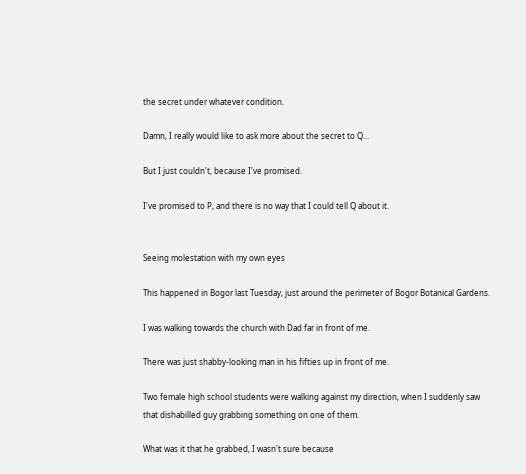the secret under whatever condition.

Damn, I really would like to ask more about the secret to Q...

But I just couldn't, because I've promised.

I've promised to P, and there is no way that I could tell Q about it.


Seeing molestation with my own eyes

This happened in Bogor last Tuesday, just around the perimeter of Bogor Botanical Gardens.

I was walking towards the church with Dad far in front of me.

There was just shabby-looking man in his fifties up in front of me.

Two female high school students were walking against my direction, when I suddenly saw that dishabilled guy grabbing something on one of them.

What was it that he grabbed, I wasn't sure because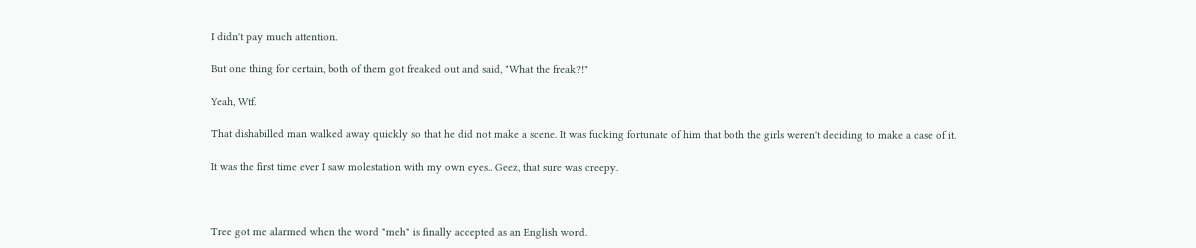I didn't pay much attention.

But one thing for certain, both of them got freaked out and said, "What the freak?!"

Yeah, Wtf.

That dishabilled man walked away quickly so that he did not make a scene. It was fucking fortunate of him that both the girls weren't deciding to make a case of it.

It was the first time ever I saw molestation with my own eyes.. Geez, that sure was creepy.



Tree got me alarmed when the word "meh" is finally accepted as an English word.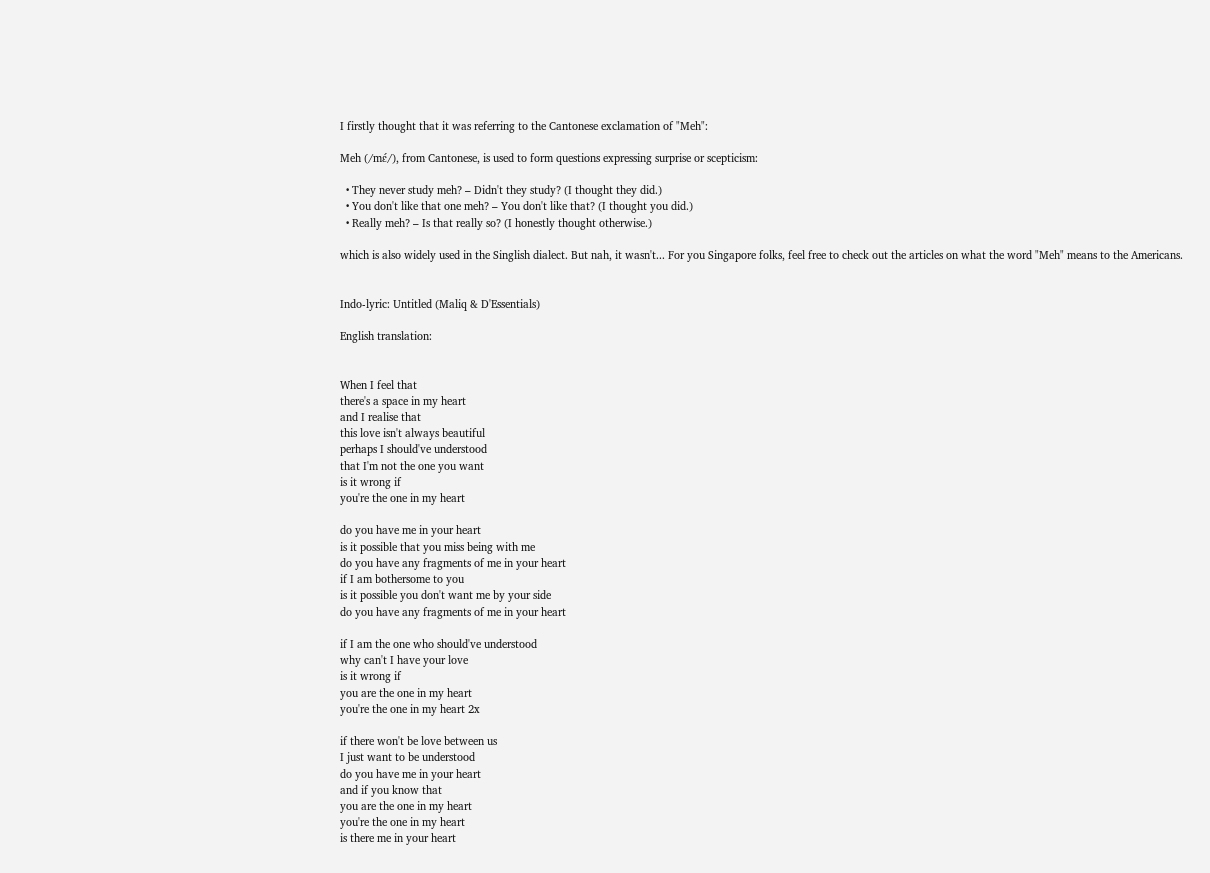I firstly thought that it was referring to the Cantonese exclamation of "Meh":

Meh (/mɛ́/), from Cantonese, is used to form questions expressing surprise or scepticism:

  • They never study meh? – Didn't they study? (I thought they did.)
  • You don't like that one meh? – You don't like that? (I thought you did.)
  • Really meh? – Is that really so? (I honestly thought otherwise.)

which is also widely used in the Singlish dialect. But nah, it wasn't... For you Singapore folks, feel free to check out the articles on what the word "Meh" means to the Americans.


Indo-lyric: Untitled (Maliq & D'Essentials)

English translation:


When I feel that
there's a space in my heart
and I realise that
this love isn't always beautiful
perhaps I should've understood
that I'm not the one you want
is it wrong if
you're the one in my heart

do you have me in your heart
is it possible that you miss being with me
do you have any fragments of me in your heart
if I am bothersome to you
is it possible you don't want me by your side
do you have any fragments of me in your heart

if I am the one who should've understood
why can't I have your love
is it wrong if
you are the one in my heart
you're the one in my heart 2x

if there won't be love between us
I just want to be understood
do you have me in your heart
and if you know that
you are the one in my heart
you're the one in my heart
is there me in your heart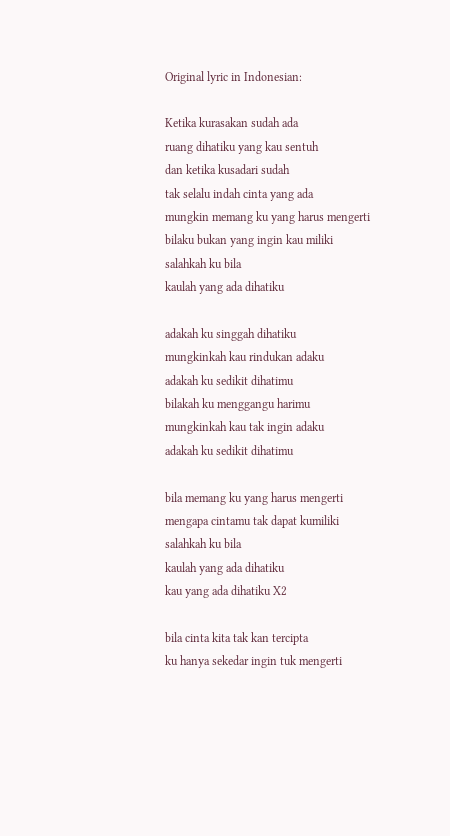Original lyric in Indonesian:

Ketika kurasakan sudah ada
ruang dihatiku yang kau sentuh
dan ketika kusadari sudah
tak selalu indah cinta yang ada
mungkin memang ku yang harus mengerti
bilaku bukan yang ingin kau miliki
salahkah ku bila
kaulah yang ada dihatiku

adakah ku singgah dihatiku
mungkinkah kau rindukan adaku
adakah ku sedikit dihatimu
bilakah ku menggangu harimu
mungkinkah kau tak ingin adaku
adakah ku sedikit dihatimu

bila memang ku yang harus mengerti
mengapa cintamu tak dapat kumiliki
salahkah ku bila
kaulah yang ada dihatiku
kau yang ada dihatiku X2

bila cinta kita tak kan tercipta
ku hanya sekedar ingin tuk mengerti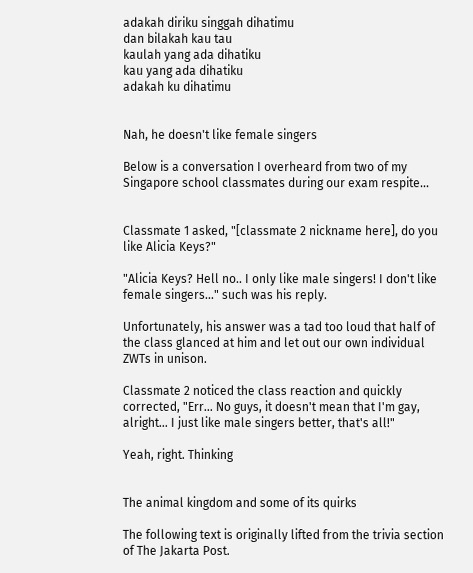adakah diriku singgah dihatimu
dan bilakah kau tau
kaulah yang ada dihatiku
kau yang ada dihatiku
adakah ku dihatimu


Nah, he doesn't like female singers

Below is a conversation I overheard from two of my Singapore school classmates during our exam respite...


Classmate 1 asked, "[classmate 2 nickname here], do you like Alicia Keys?"

"Alicia Keys? Hell no.. I only like male singers! I don't like female singers..." such was his reply.

Unfortunately, his answer was a tad too loud that half of the class glanced at him and let out our own individual ZWTs in unison.

Classmate 2 noticed the class reaction and quickly corrected, "Err... No guys, it doesn't mean that I'm gay, alright... I just like male singers better, that's all!"

Yeah, right. Thinking


The animal kingdom and some of its quirks

The following text is originally lifted from the trivia section of The Jakarta Post.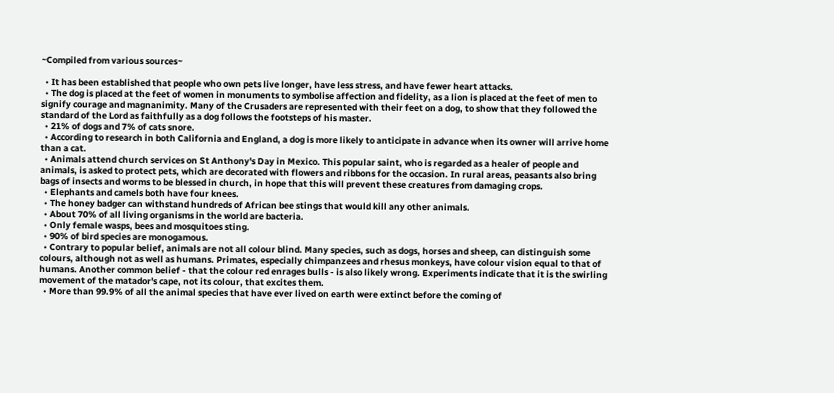~Compiled from various sources~

  • It has been established that people who own pets live longer, have less stress, and have fewer heart attacks.
  • The dog is placed at the feet of women in monuments to symbolise affection and fidelity, as a lion is placed at the feet of men to signify courage and magnanimity. Many of the Crusaders are represented with their feet on a dog, to show that they followed the standard of the Lord as faithfully as a dog follows the footsteps of his master.
  • 21% of dogs and 7% of cats snore.
  • According to research in both California and England, a dog is more likely to anticipate in advance when its owner will arrive home than a cat.
  • Animals attend church services on St Anthony's Day in Mexico. This popular saint, who is regarded as a healer of people and animals, is asked to protect pets, which are decorated with flowers and ribbons for the occasion. In rural areas, peasants also bring bags of insects and worms to be blessed in church, in hope that this will prevent these creatures from damaging crops.
  • Elephants and camels both have four knees.
  • The honey badger can withstand hundreds of African bee stings that would kill any other animals.
  • About 70% of all living organisms in the world are bacteria.
  • Only female wasps, bees and mosquitoes sting.
  • 90% of bird species are monogamous.
  • Contrary to popular belief, animals are not all colour blind. Many species, such as dogs, horses and sheep, can distinguish some colours, although not as well as humans. Primates, especially chimpanzees and rhesus monkeys, have colour vision equal to that of humans. Another common belief - that the colour red enrages bulls - is also likely wrong. Experiments indicate that it is the swirling movement of the matador's cape, not its colour, that excites them.
  • More than 99.9% of all the animal species that have ever lived on earth were extinct before the coming of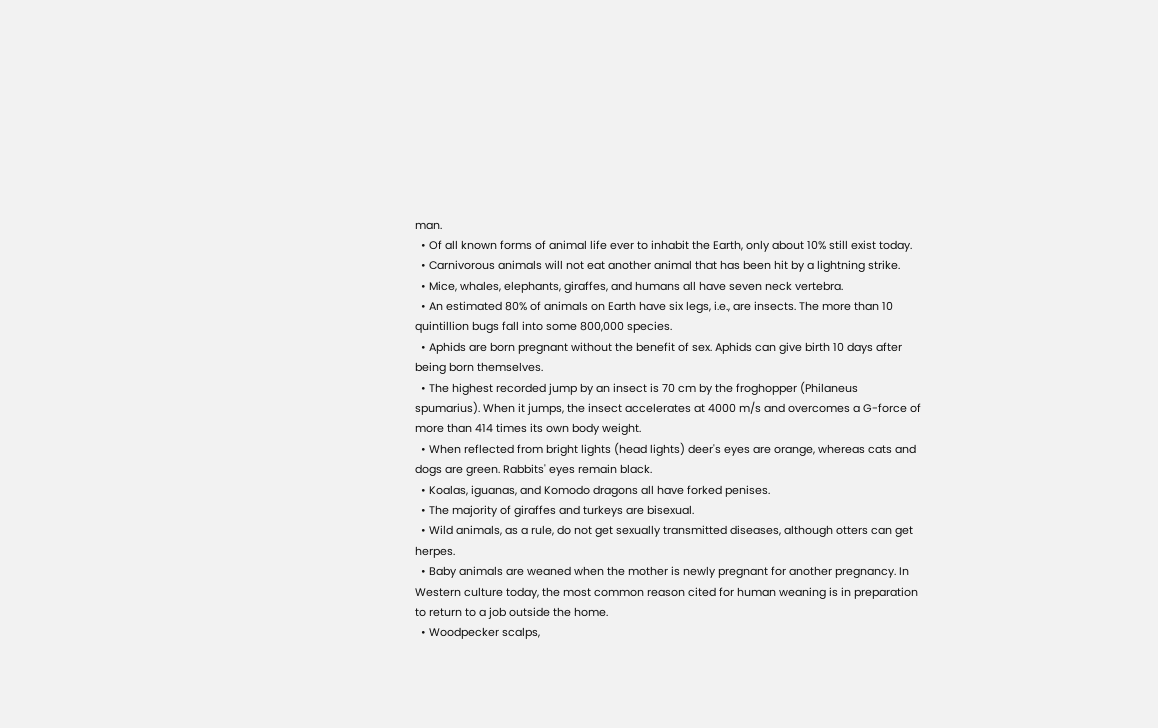man.
  • Of all known forms of animal life ever to inhabit the Earth, only about 10% still exist today.
  • Carnivorous animals will not eat another animal that has been hit by a lightning strike.
  • Mice, whales, elephants, giraffes, and humans all have seven neck vertebra.
  • An estimated 80% of animals on Earth have six legs, i.e., are insects. The more than 10 quintillion bugs fall into some 800,000 species.
  • Aphids are born pregnant without the benefit of sex. Aphids can give birth 10 days after being born themselves.
  • The highest recorded jump by an insect is 70 cm by the froghopper (Philaneus spumarius). When it jumps, the insect accelerates at 4000 m/s and overcomes a G-force of more than 414 times its own body weight.
  • When reflected from bright lights (head lights) deer's eyes are orange, whereas cats and dogs are green. Rabbits' eyes remain black.
  • Koalas, iguanas, and Komodo dragons all have forked penises.
  • The majority of giraffes and turkeys are bisexual.
  • Wild animals, as a rule, do not get sexually transmitted diseases, although otters can get herpes.
  • Baby animals are weaned when the mother is newly pregnant for another pregnancy. In Western culture today, the most common reason cited for human weaning is in preparation to return to a job outside the home.
  • Woodpecker scalps,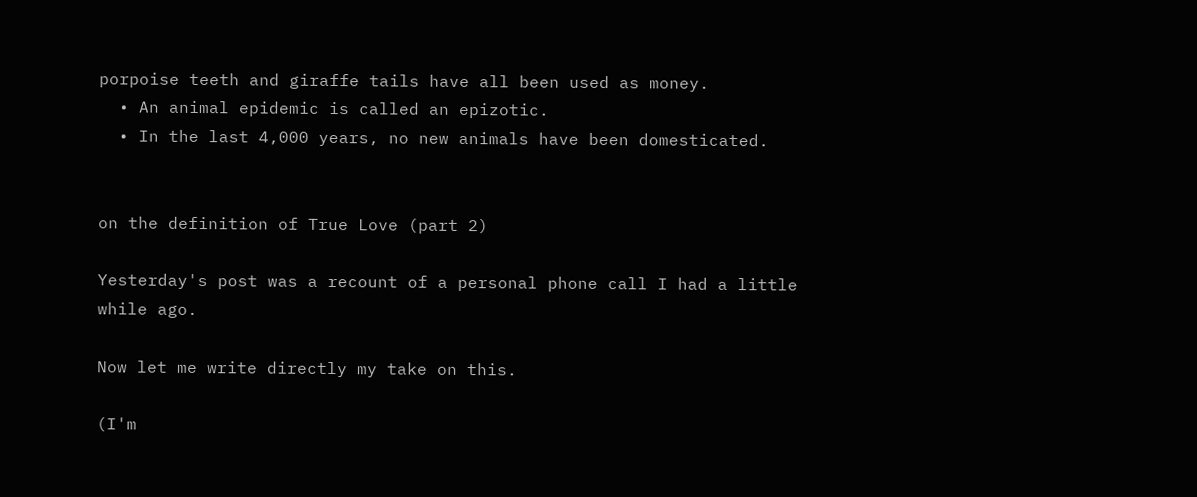porpoise teeth and giraffe tails have all been used as money.
  • An animal epidemic is called an epizotic.
  • In the last 4,000 years, no new animals have been domesticated.


on the definition of True Love (part 2)

Yesterday's post was a recount of a personal phone call I had a little while ago.

Now let me write directly my take on this.

(I'm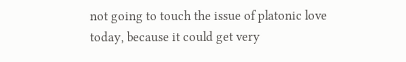not going to touch the issue of platonic love today, because it could get very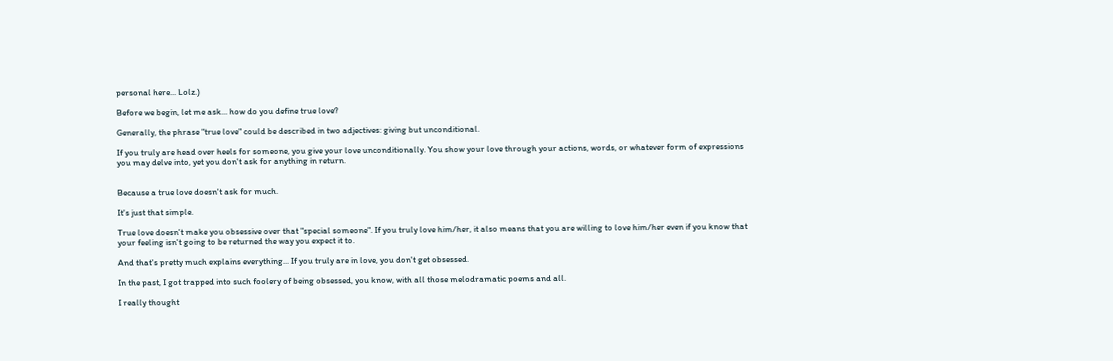personal here... Lolz.)

Before we begin, let me ask... how do you define true love?

Generally, the phrase "true love" could be described in two adjectives: giving but unconditional.

If you truly are head over heels for someone, you give your love unconditionally. You show your love through your actions, words, or whatever form of expressions you may delve into, yet you don't ask for anything in return.


Because a true love doesn't ask for much.

It's just that simple.

True love doesn't make you obsessive over that "special someone". If you truly love him/her, it also means that you are willing to love him/her even if you know that your feeling isn't going to be returned the way you expect it to.

And that's pretty much explains everything... If you truly are in love, you don't get obsessed.

In the past, I got trapped into such foolery of being obsessed, you know, with all those melodramatic poems and all.

I really thought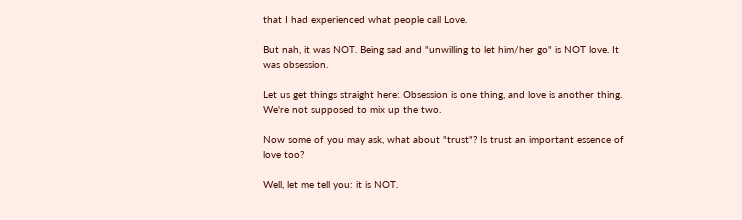that I had experienced what people call Love.

But nah, it was NOT. Being sad and "unwilling to let him/her go" is NOT love. It was obsession.

Let us get things straight here: Obsession is one thing, and love is another thing. We're not supposed to mix up the two.

Now some of you may ask, what about "trust"? Is trust an important essence of love too?

Well, let me tell you: it is NOT.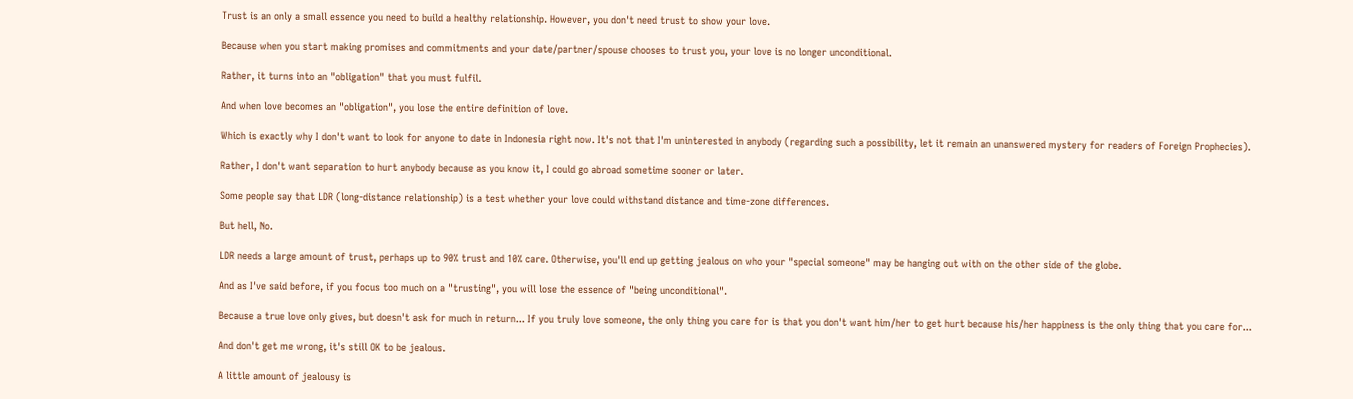Trust is an only a small essence you need to build a healthy relationship. However, you don't need trust to show your love.

Because when you start making promises and commitments and your date/partner/spouse chooses to trust you, your love is no longer unconditional.

Rather, it turns into an "obligation" that you must fulfil.

And when love becomes an "obligation", you lose the entire definition of love.

Which is exactly why I don't want to look for anyone to date in Indonesia right now. It's not that I'm uninterested in anybody (regarding such a possibility, let it remain an unanswered mystery for readers of Foreign Prophecies).

Rather, I don't want separation to hurt anybody because as you know it, I could go abroad sometime sooner or later.

Some people say that LDR (long-distance relationship) is a test whether your love could withstand distance and time-zone differences.

But hell, No.

LDR needs a large amount of trust, perhaps up to 90% trust and 10% care. Otherwise, you'll end up getting jealous on who your "special someone" may be hanging out with on the other side of the globe.

And as I've said before, if you focus too much on a "trusting", you will lose the essence of "being unconditional".

Because a true love only gives, but doesn't ask for much in return... If you truly love someone, the only thing you care for is that you don't want him/her to get hurt because his/her happiness is the only thing that you care for...

And don't get me wrong, it's still OK to be jealous.

A little amount of jealousy is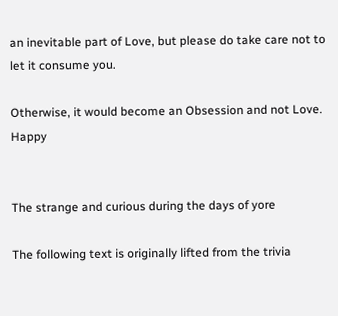an inevitable part of Love, but please do take care not to let it consume you.

Otherwise, it would become an Obsession and not Love. Happy


The strange and curious during the days of yore

The following text is originally lifted from the trivia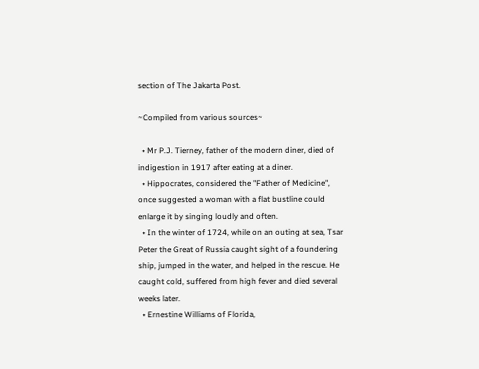section of The Jakarta Post.

~Compiled from various sources~

  • Mr P.J. Tierney, father of the modern diner, died of indigestion in 1917 after eating at a diner.
  • Hippocrates, considered the "Father of Medicine", once suggested a woman with a flat bustline could enlarge it by singing loudly and often.
  • In the winter of 1724, while on an outing at sea, Tsar Peter the Great of Russia caught sight of a foundering ship, jumped in the water, and helped in the rescue. He caught cold, suffered from high fever and died several weeks later.
  • Ernestine Williams of Florida,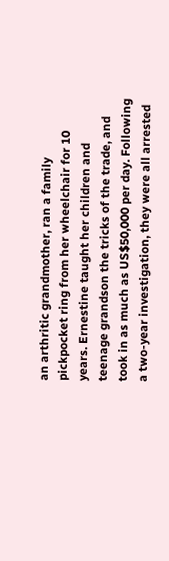an arthritic grandmother, ran a family pickpocket ring from her wheelchair for 10 years. Ernestine taught her children and teenage grandson the tricks of the trade, and took in as much as US$50,000 per day. Following a two-year investigation, they were all arrested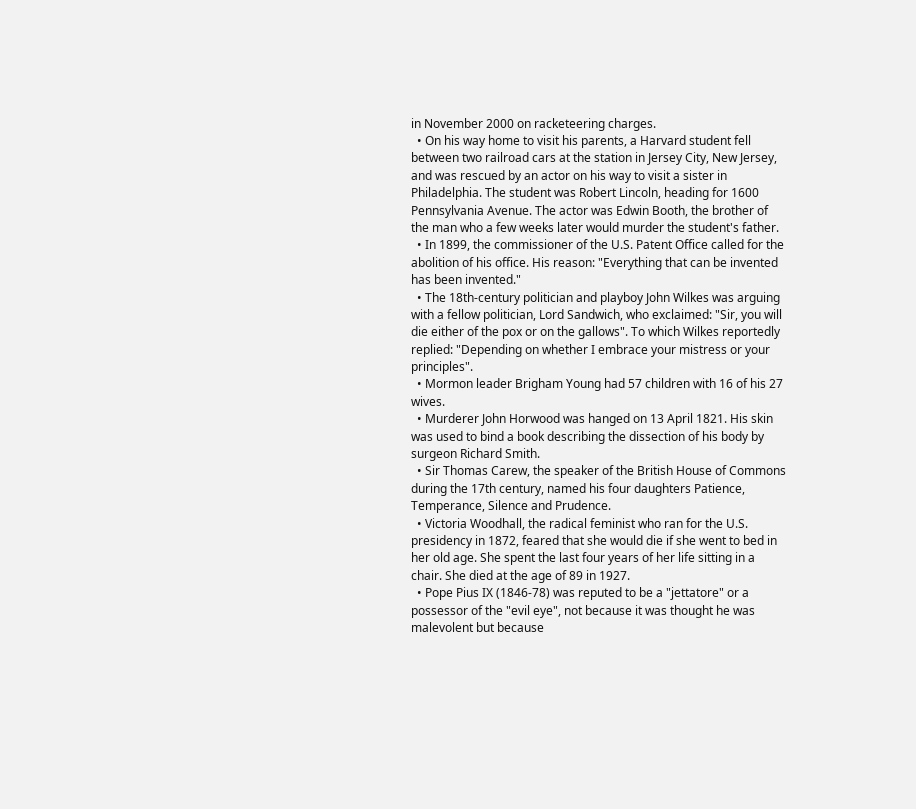in November 2000 on racketeering charges.
  • On his way home to visit his parents, a Harvard student fell between two railroad cars at the station in Jersey City, New Jersey, and was rescued by an actor on his way to visit a sister in Philadelphia. The student was Robert Lincoln, heading for 1600 Pennsylvania Avenue. The actor was Edwin Booth, the brother of the man who a few weeks later would murder the student's father.
  • In 1899, the commissioner of the U.S. Patent Office called for the abolition of his office. His reason: "Everything that can be invented has been invented."
  • The 18th-century politician and playboy John Wilkes was arguing with a fellow politician, Lord Sandwich, who exclaimed: "Sir, you will die either of the pox or on the gallows". To which Wilkes reportedly replied: "Depending on whether I embrace your mistress or your principles".
  • Mormon leader Brigham Young had 57 children with 16 of his 27 wives.
  • Murderer John Horwood was hanged on 13 April 1821. His skin was used to bind a book describing the dissection of his body by surgeon Richard Smith.
  • Sir Thomas Carew, the speaker of the British House of Commons during the 17th century, named his four daughters Patience, Temperance, Silence and Prudence.
  • Victoria Woodhall, the radical feminist who ran for the U.S. presidency in 1872, feared that she would die if she went to bed in her old age. She spent the last four years of her life sitting in a chair. She died at the age of 89 in 1927.
  • Pope Pius IX (1846-78) was reputed to be a "jettatore" or a possessor of the "evil eye", not because it was thought he was malevolent but because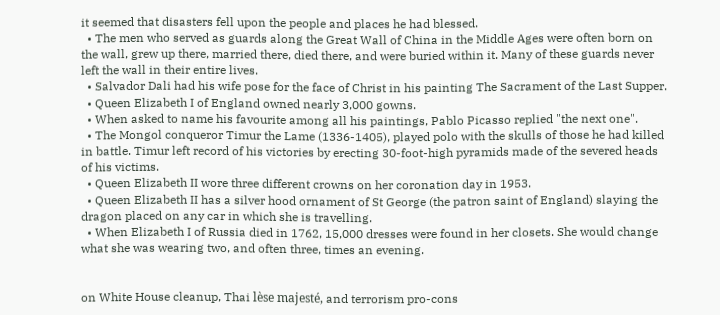it seemed that disasters fell upon the people and places he had blessed.
  • The men who served as guards along the Great Wall of China in the Middle Ages were often born on the wall, grew up there, married there, died there, and were buried within it. Many of these guards never left the wall in their entire lives.
  • Salvador Dali had his wife pose for the face of Christ in his painting The Sacrament of the Last Supper.
  • Queen Elizabeth I of England owned nearly 3,000 gowns.
  • When asked to name his favourite among all his paintings, Pablo Picasso replied "the next one".
  • The Mongol conqueror Timur the Lame (1336-1405), played polo with the skulls of those he had killed in battle. Timur left record of his victories by erecting 30-foot-high pyramids made of the severed heads of his victims.
  • Queen Elizabeth II wore three different crowns on her coronation day in 1953.
  • Queen Elizabeth II has a silver hood ornament of St George (the patron saint of England) slaying the dragon placed on any car in which she is travelling.
  • When Elizabeth I of Russia died in 1762, 15,000 dresses were found in her closets. She would change what she was wearing two, and often three, times an evening.


on White House cleanup, Thai lèse majesté, and terrorism pro-cons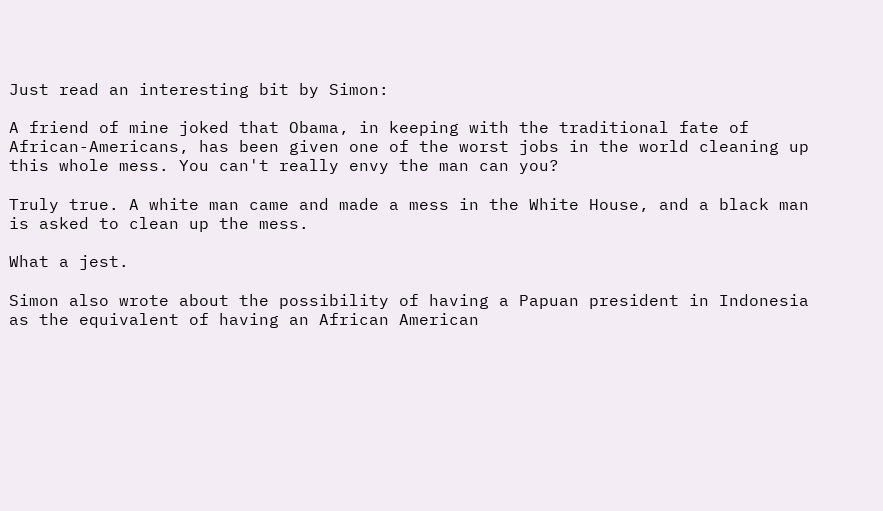Just read an interesting bit by Simon:

A friend of mine joked that Obama, in keeping with the traditional fate of African-Americans, has been given one of the worst jobs in the world cleaning up this whole mess. You can't really envy the man can you?

Truly true. A white man came and made a mess in the White House, and a black man is asked to clean up the mess.

What a jest.

Simon also wrote about the possibility of having a Papuan president in Indonesia as the equivalent of having an African American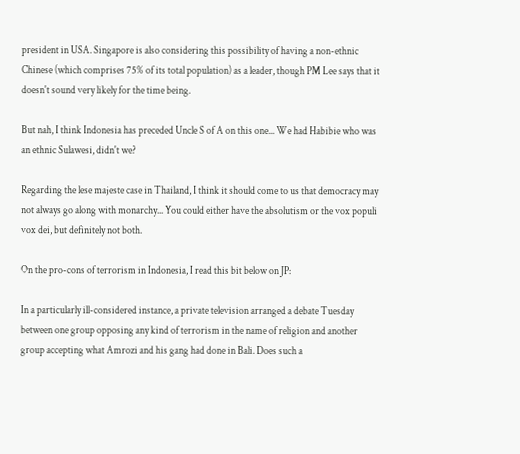president in USA. Singapore is also considering this possibility of having a non-ethnic Chinese (which comprises 75% of its total population) as a leader, though PM Lee says that it doesn't sound very likely for the time being.

But nah, I think Indonesia has preceded Uncle S of A on this one... We had Habibie who was an ethnic Sulawesi, didn't we?

Regarding the lese majeste case in Thailand, I think it should come to us that democracy may not always go along with monarchy... You could either have the absolutism or the vox populi vox dei, but definitely not both.

On the pro-cons of terrorism in Indonesia, I read this bit below on JP:

In a particularly ill-considered instance, a private television arranged a debate Tuesday between one group opposing any kind of terrorism in the name of religion and another group accepting what Amrozi and his gang had done in Bali. Does such a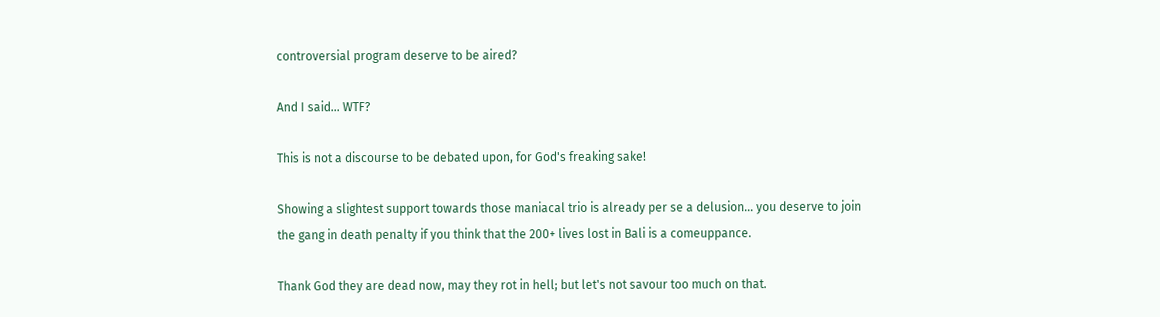controversial program deserve to be aired?

And I said... WTF?

This is not a discourse to be debated upon, for God's freaking sake!

Showing a slightest support towards those maniacal trio is already per se a delusion... you deserve to join the gang in death penalty if you think that the 200+ lives lost in Bali is a comeuppance.

Thank God they are dead now, may they rot in hell; but let's not savour too much on that.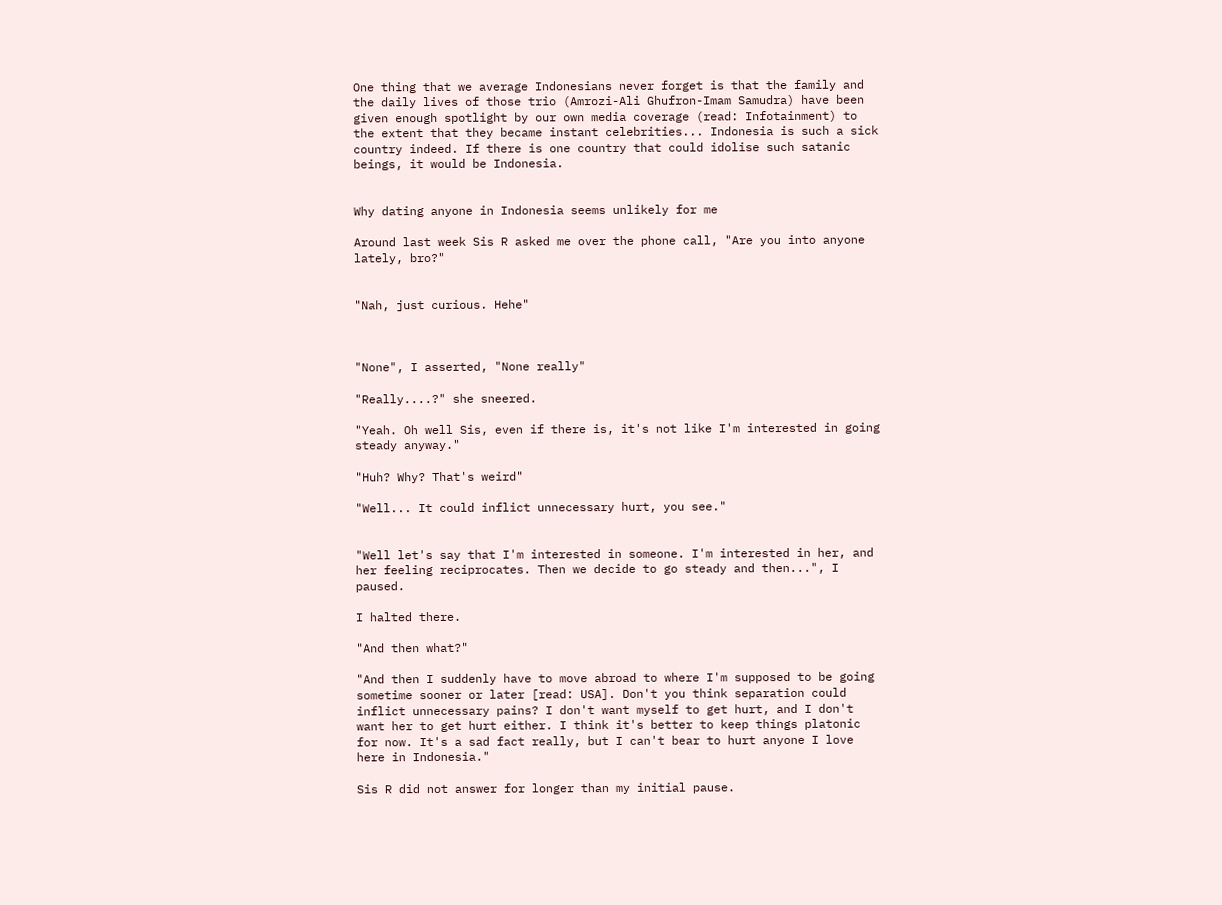One thing that we average Indonesians never forget is that the family and the daily lives of those trio (Amrozi-Ali Ghufron-Imam Samudra) have been given enough spotlight by our own media coverage (read: Infotainment) to the extent that they became instant celebrities... Indonesia is such a sick country indeed. If there is one country that could idolise such satanic beings, it would be Indonesia.


Why dating anyone in Indonesia seems unlikely for me

Around last week Sis R asked me over the phone call, "Are you into anyone lately, bro?"


"Nah, just curious. Hehe"



"None", I asserted, "None really"

"Really....?" she sneered.

"Yeah. Oh well Sis, even if there is, it's not like I'm interested in going steady anyway."

"Huh? Why? That's weird"

"Well... It could inflict unnecessary hurt, you see."


"Well let's say that I'm interested in someone. I'm interested in her, and her feeling reciprocates. Then we decide to go steady and then...", I paused.

I halted there.

"And then what?"

"And then I suddenly have to move abroad to where I'm supposed to be going sometime sooner or later [read: USA]. Don't you think separation could inflict unnecessary pains? I don't want myself to get hurt, and I don't want her to get hurt either. I think it's better to keep things platonic for now. It's a sad fact really, but I can't bear to hurt anyone I love here in Indonesia."

Sis R did not answer for longer than my initial pause.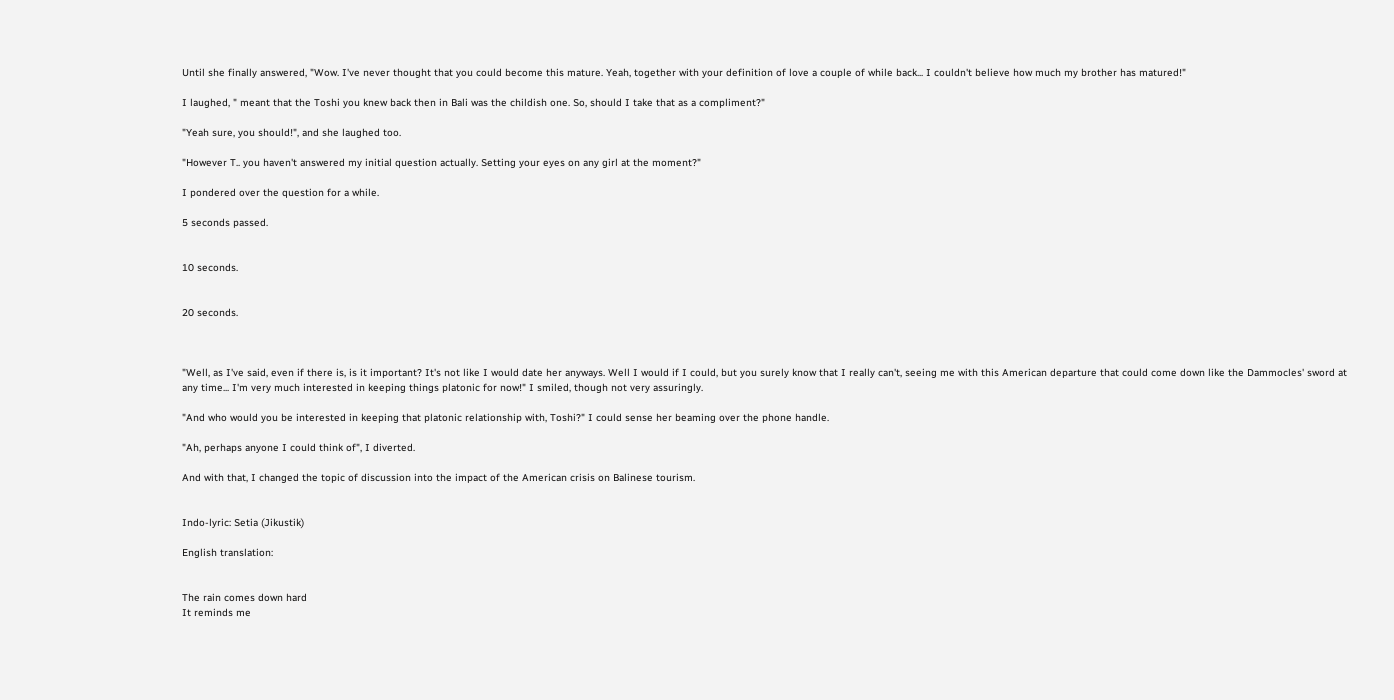Until she finally answered, "Wow. I've never thought that you could become this mature. Yeah, together with your definition of love a couple of while back... I couldn't believe how much my brother has matured!"

I laughed, " meant that the Toshi you knew back then in Bali was the childish one. So, should I take that as a compliment?"

"Yeah sure, you should!", and she laughed too.

"However T.. you haven't answered my initial question actually. Setting your eyes on any girl at the moment?"

I pondered over the question for a while.

5 seconds passed.


10 seconds.


20 seconds.



"Well, as I've said, even if there is, is it important? It's not like I would date her anyways. Well I would if I could, but you surely know that I really can't, seeing me with this American departure that could come down like the Dammocles' sword at any time... I'm very much interested in keeping things platonic for now!" I smiled, though not very assuringly.

"And who would you be interested in keeping that platonic relationship with, Toshi?" I could sense her beaming over the phone handle.

"Ah, perhaps anyone I could think of", I diverted.

And with that, I changed the topic of discussion into the impact of the American crisis on Balinese tourism.


Indo-lyric: Setia (Jikustik)

English translation:


The rain comes down hard
It reminds me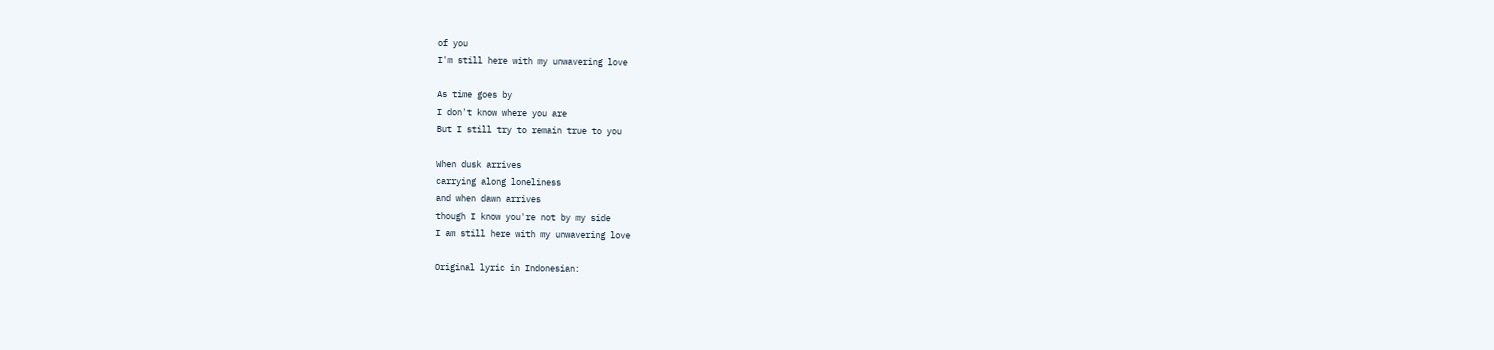of you
I'm still here with my unwavering love

As time goes by
I don't know where you are
But I still try to remain true to you

When dusk arrives
carrying along loneliness
and when dawn arrives
though I know you're not by my side
I am still here with my unwavering love

Original lyric in Indonesian: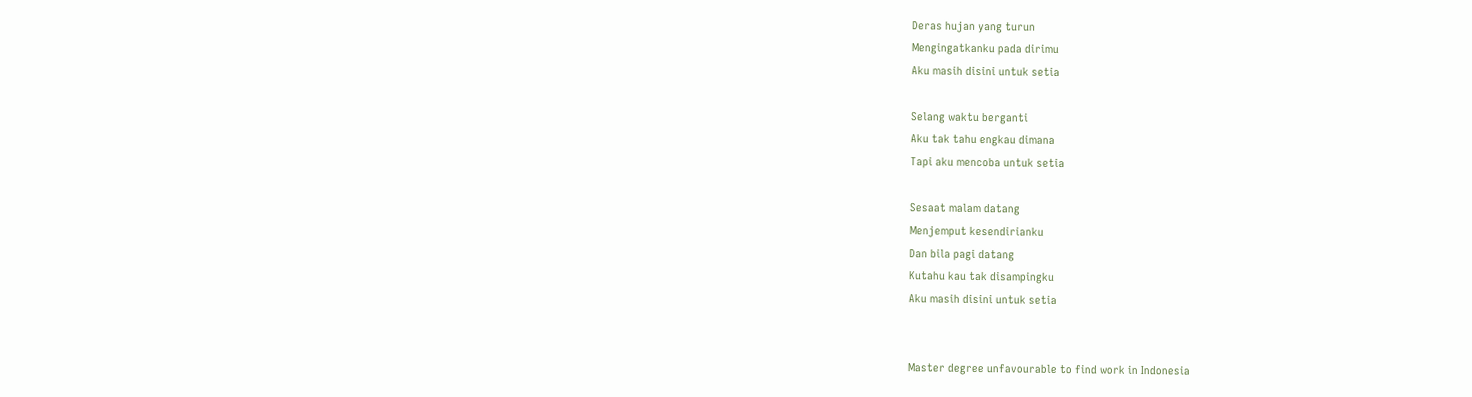Deras hujan yang turun
Mengingatkanku pada dirimu
Aku masih disini untuk setia

Selang waktu berganti
Aku tak tahu engkau dimana
Tapi aku mencoba untuk setia

Sesaat malam datang
Menjemput kesendirianku
Dan bila pagi datang
Kutahu kau tak disampingku
Aku masih disini untuk setia


Master degree unfavourable to find work in Indonesia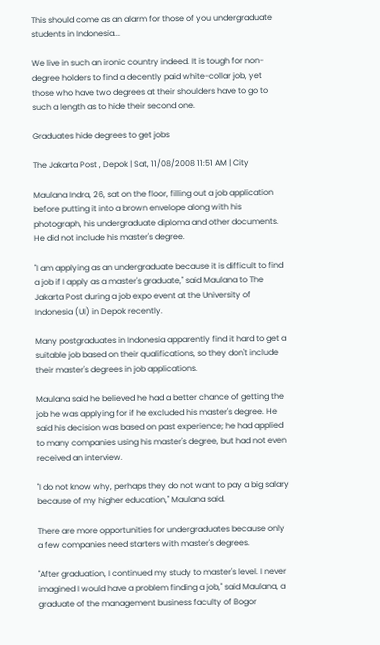This should come as an alarm for those of you undergraduate students in Indonesia...

We live in such an ironic country indeed. It is tough for non-degree holders to find a decently paid white-collar job, yet those who have two degrees at their shoulders have to go to such a length as to hide their second one.

Graduates hide degrees to get jobs

The Jakarta Post , Depok | Sat, 11/08/2008 11:51 AM | City

Maulana Indra, 26, sat on the floor, filling out a job application before putting it into a brown envelope along with his photograph, his undergraduate diploma and other documents. He did not include his master's degree.

"I am applying as an undergraduate because it is difficult to find a job if I apply as a master's graduate," said Maulana to The Jakarta Post during a job expo event at the University of Indonesia (UI) in Depok recently.

Many postgraduates in Indonesia apparently find it hard to get a suitable job based on their qualifications, so they don't include their master's degrees in job applications.

Maulana said he believed he had a better chance of getting the job he was applying for if he excluded his master's degree. He said his decision was based on past experience; he had applied to many companies using his master's degree, but had not even received an interview.

"I do not know why, perhaps they do not want to pay a big salary because of my higher education," Maulana said.

There are more opportunities for undergraduates because only a few companies need starters with master's degrees.

"After graduation, I continued my study to master's level. I never imagined I would have a problem finding a job," said Maulana, a graduate of the management business faculty of Bogor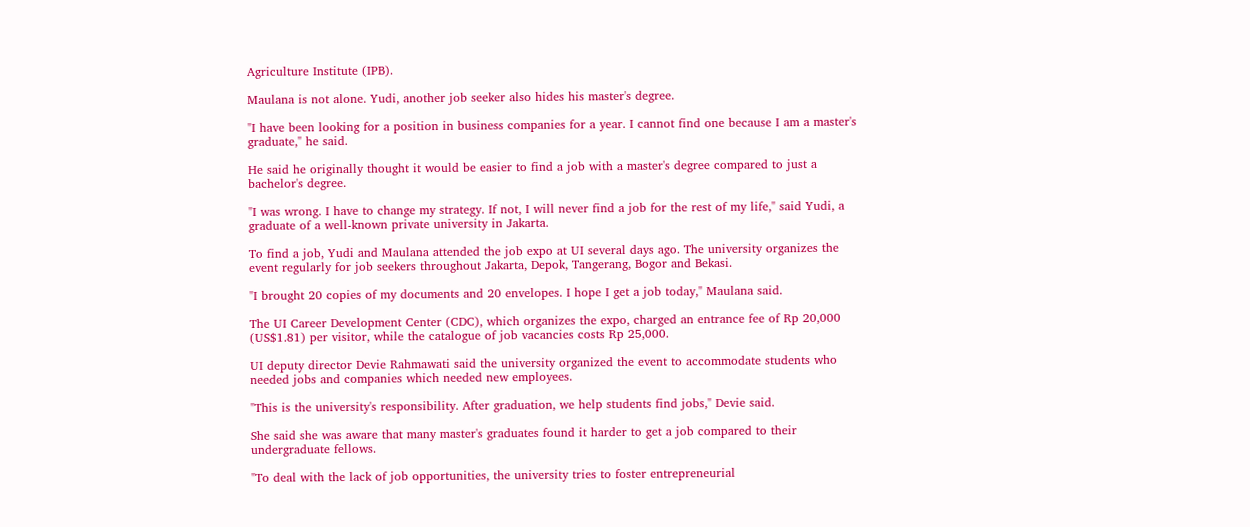Agriculture Institute (IPB).

Maulana is not alone. Yudi, another job seeker also hides his master's degree.

"I have been looking for a position in business companies for a year. I cannot find one because I am a master's graduate," he said.

He said he originally thought it would be easier to find a job with a master's degree compared to just a bachelor's degree.

"I was wrong. I have to change my strategy. If not, I will never find a job for the rest of my life," said Yudi, a graduate of a well-known private university in Jakarta.

To find a job, Yudi and Maulana attended the job expo at UI several days ago. The university organizes the event regularly for job seekers throughout Jakarta, Depok, Tangerang, Bogor and Bekasi.

"I brought 20 copies of my documents and 20 envelopes. I hope I get a job today," Maulana said.

The UI Career Development Center (CDC), which organizes the expo, charged an entrance fee of Rp 20,000 (US$1.81) per visitor, while the catalogue of job vacancies costs Rp 25,000.

UI deputy director Devie Rahmawati said the university organized the event to accommodate students who needed jobs and companies which needed new employees.

"This is the university's responsibility. After graduation, we help students find jobs," Devie said.

She said she was aware that many master's graduates found it harder to get a job compared to their undergraduate fellows.

"To deal with the lack of job opportunities, the university tries to foster entrepreneurial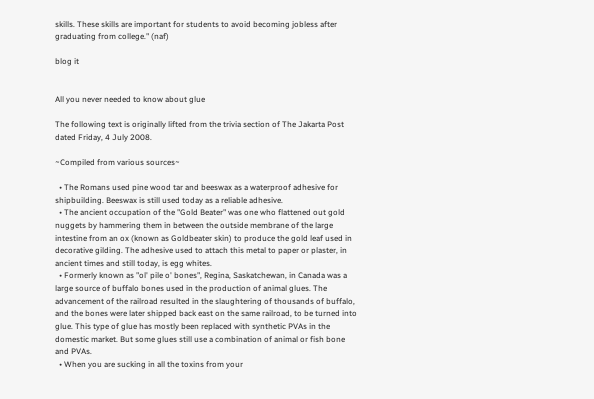skills. These skills are important for students to avoid becoming jobless after graduating from college." (naf)

blog it


All you never needed to know about glue

The following text is originally lifted from the trivia section of The Jakarta Post dated Friday, 4 July 2008.

~Compiled from various sources~

  • The Romans used pine wood tar and beeswax as a waterproof adhesive for shipbuilding. Beeswax is still used today as a reliable adhesive.
  • The ancient occupation of the "Gold Beater" was one who flattened out gold nuggets by hammering them in between the outside membrane of the large intestine from an ox (known as Goldbeater skin) to produce the gold leaf used in decorative gilding. The adhesive used to attach this metal to paper or plaster, in ancient times and still today, is egg whites.
  • Formerly known as "ol' pile o' bones", Regina, Saskatchewan, in Canada was a large source of buffalo bones used in the production of animal glues. The advancement of the railroad resulted in the slaughtering of thousands of buffalo, and the bones were later shipped back east on the same railroad, to be turned into glue. This type of glue has mostly been replaced with synthetic PVAs in the domestic market. But some glues still use a combination of animal or fish bone and PVAs.
  • When you are sucking in all the toxins from your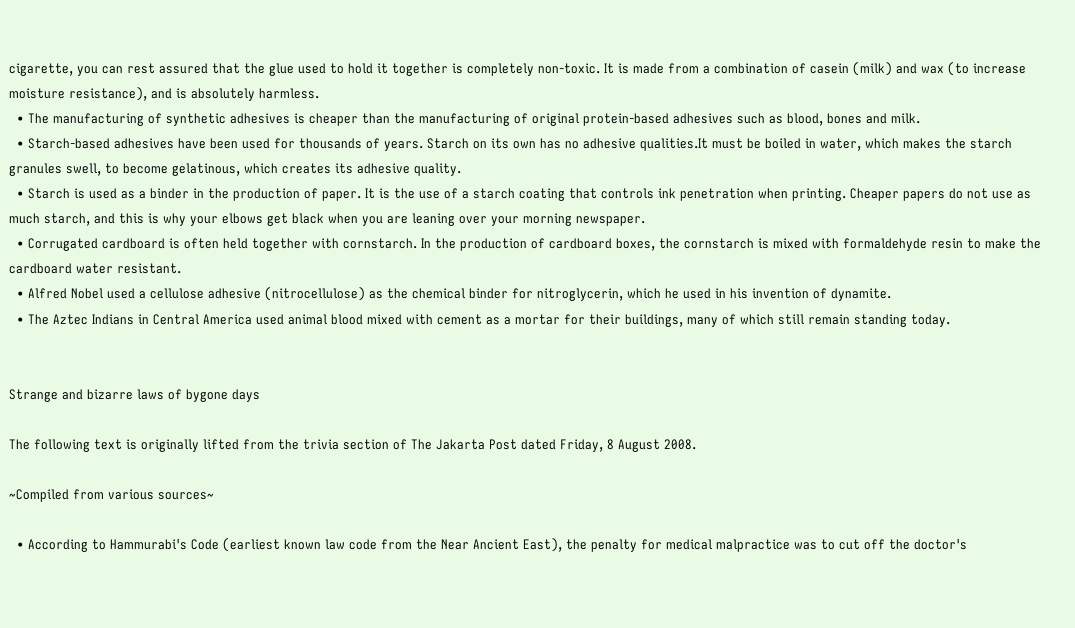cigarette, you can rest assured that the glue used to hold it together is completely non-toxic. It is made from a combination of casein (milk) and wax (to increase moisture resistance), and is absolutely harmless.
  • The manufacturing of synthetic adhesives is cheaper than the manufacturing of original protein-based adhesives such as blood, bones and milk.
  • Starch-based adhesives have been used for thousands of years. Starch on its own has no adhesive qualities.It must be boiled in water, which makes the starch granules swell, to become gelatinous, which creates its adhesive quality.
  • Starch is used as a binder in the production of paper. It is the use of a starch coating that controls ink penetration when printing. Cheaper papers do not use as much starch, and this is why your elbows get black when you are leaning over your morning newspaper.
  • Corrugated cardboard is often held together with cornstarch. In the production of cardboard boxes, the cornstarch is mixed with formaldehyde resin to make the cardboard water resistant.
  • Alfred Nobel used a cellulose adhesive (nitrocellulose) as the chemical binder for nitroglycerin, which he used in his invention of dynamite.
  • The Aztec Indians in Central America used animal blood mixed with cement as a mortar for their buildings, many of which still remain standing today.


Strange and bizarre laws of bygone days

The following text is originally lifted from the trivia section of The Jakarta Post dated Friday, 8 August 2008.

~Compiled from various sources~

  • According to Hammurabi's Code (earliest known law code from the Near Ancient East), the penalty for medical malpractice was to cut off the doctor's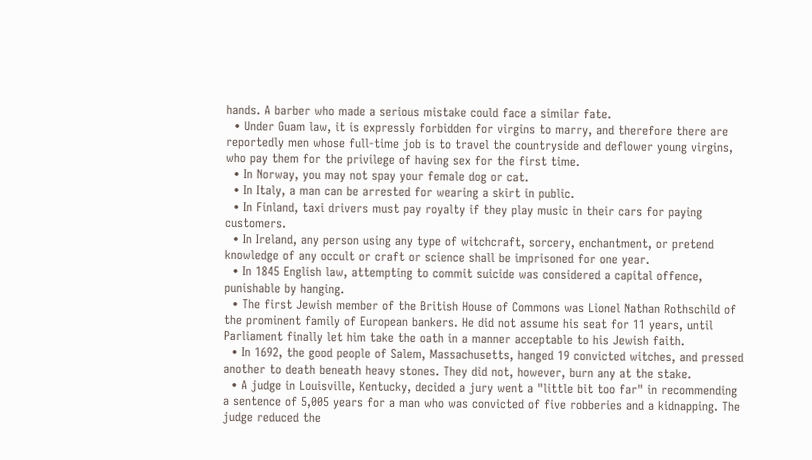hands. A barber who made a serious mistake could face a similar fate.
  • Under Guam law, it is expressly forbidden for virgins to marry, and therefore there are reportedly men whose full-time job is to travel the countryside and deflower young virgins, who pay them for the privilege of having sex for the first time.
  • In Norway, you may not spay your female dog or cat.
  • In Italy, a man can be arrested for wearing a skirt in public.
  • In Finland, taxi drivers must pay royalty if they play music in their cars for paying customers.
  • In Ireland, any person using any type of witchcraft, sorcery, enchantment, or pretend knowledge of any occult or craft or science shall be imprisoned for one year.
  • In 1845 English law, attempting to commit suicide was considered a capital offence, punishable by hanging.
  • The first Jewish member of the British House of Commons was Lionel Nathan Rothschild of the prominent family of European bankers. He did not assume his seat for 11 years, until Parliament finally let him take the oath in a manner acceptable to his Jewish faith.
  • In 1692, the good people of Salem, Massachusetts, hanged 19 convicted witches, and pressed another to death beneath heavy stones. They did not, however, burn any at the stake.
  • A judge in Louisville, Kentucky, decided a jury went a "little bit too far" in recommending a sentence of 5,005 years for a man who was convicted of five robberies and a kidnapping. The judge reduced the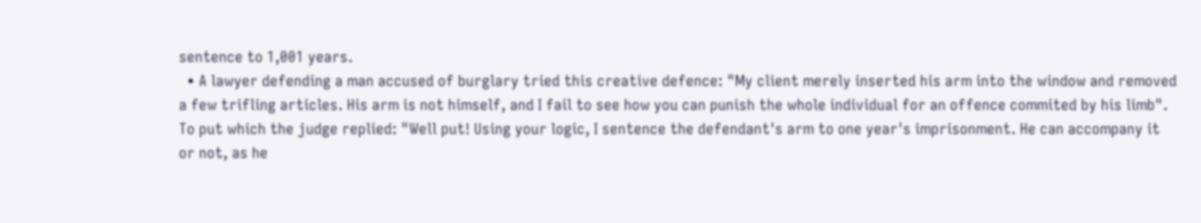sentence to 1,001 years.
  • A lawyer defending a man accused of burglary tried this creative defence: "My client merely inserted his arm into the window and removed a few trifling articles. His arm is not himself, and I fail to see how you can punish the whole individual for an offence commited by his limb". To put which the judge replied: "Well put! Using your logic, I sentence the defendant's arm to one year's imprisonment. He can accompany it or not, as he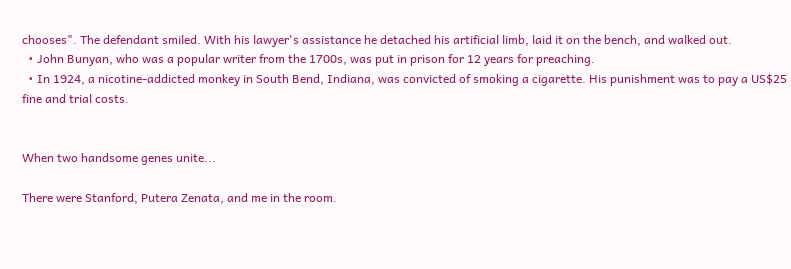chooses". The defendant smiled. With his lawyer's assistance he detached his artificial limb, laid it on the bench, and walked out.
  • John Bunyan, who was a popular writer from the 1700s, was put in prison for 12 years for preaching.
  • In 1924, a nicotine-addicted monkey in South Bend, Indiana, was convicted of smoking a cigarette. His punishment was to pay a US$25 fine and trial costs.


When two handsome genes unite...

There were Stanford, Putera Zenata, and me in the room.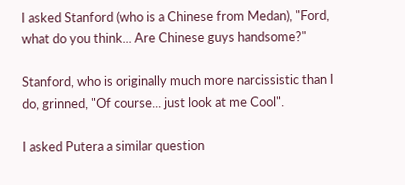I asked Stanford (who is a Chinese from Medan), "Ford, what do you think... Are Chinese guys handsome?"

Stanford, who is originally much more narcissistic than I do, grinned, "Of course... just look at me Cool".

I asked Putera a similar question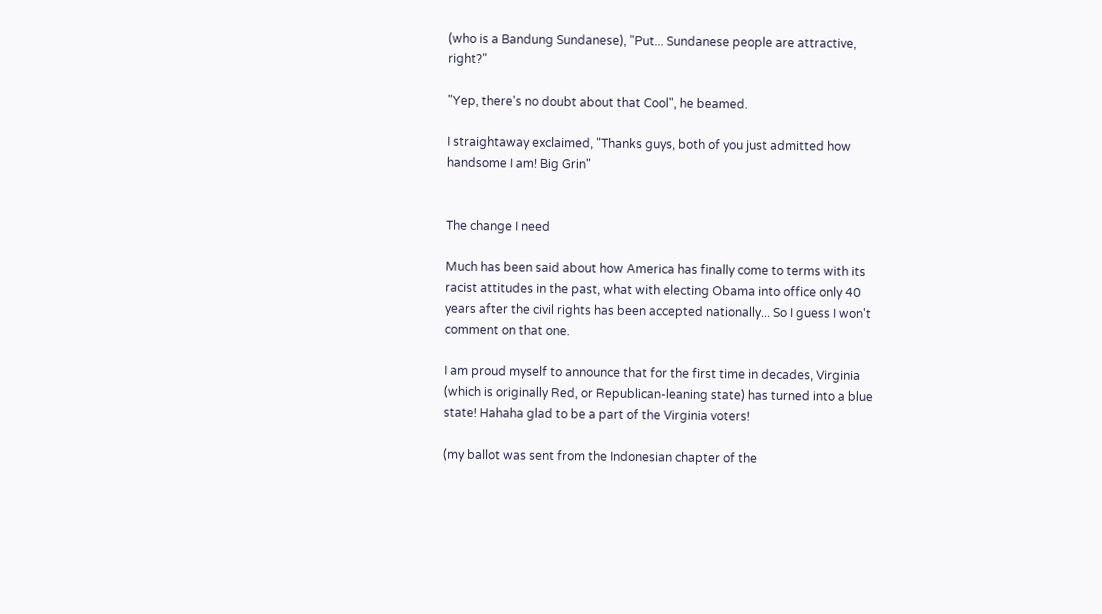(who is a Bandung Sundanese), "Put... Sundanese people are attractive, right?"

"Yep, there's no doubt about that Cool", he beamed.

I straightaway exclaimed, "Thanks guys, both of you just admitted how handsome I am! Big Grin"


The change I need

Much has been said about how America has finally come to terms with its racist attitudes in the past, what with electing Obama into office only 40 years after the civil rights has been accepted nationally... So I guess I won't comment on that one.

I am proud myself to announce that for the first time in decades, Virginia (which is originally Red, or Republican-leaning state) has turned into a blue state! Hahaha glad to be a part of the Virginia voters!

(my ballot was sent from the Indonesian chapter of the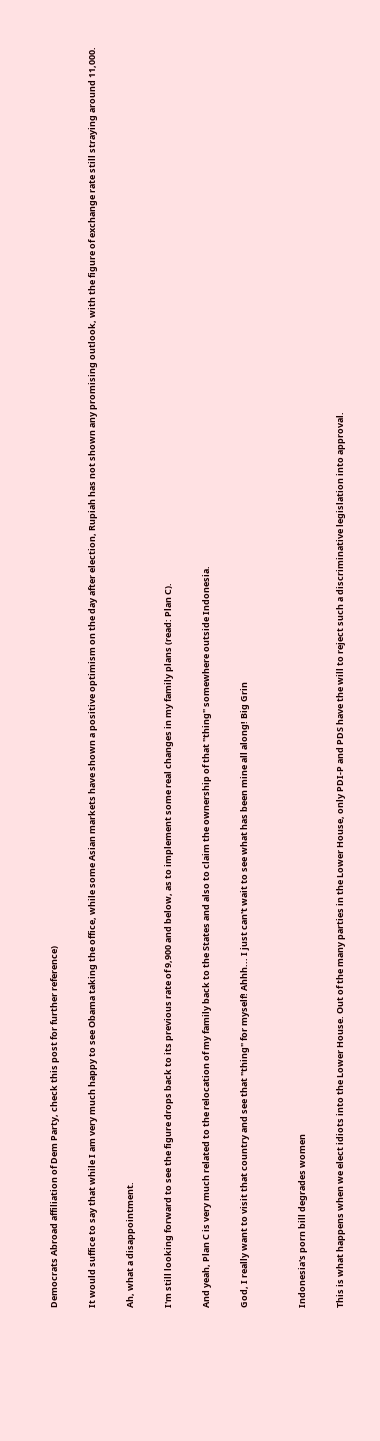Democrats Abroad affiliation of Dem Party, check this post for further reference)

It would suffice to say that while I am very much happy to see Obama taking the office, while some Asian markets have shown a positive optimism on the day after election, Rupiah has not shown any promising outlook, with the figure of exchange rate still straying around 11,000.

Ah, what a disappointment.

I'm still looking forward to see the figure drops back to its previous rate of 9,900 and below, as to implement some real changes in my family plans (read: Plan C).

And yeah, Plan C is very much related to the relocation of my family back to the States and also to claim the ownership of that "thing" somewhere outside Indonesia.

God, I really want to visit that country and see that "thing" for myself! Ahhh... I just can't wait to see what has been mine all along! Big Grin


Indonesia's porn bill degrades women

This is what happens when we elect idiots into the Lower House. Out of the many parties in the Lower House, only PDI-P and PDS have the will to reject such a discriminative legislation into approval.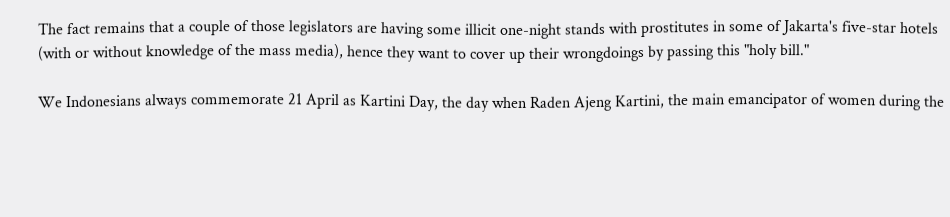The fact remains that a couple of those legislators are having some illicit one-night stands with prostitutes in some of Jakarta's five-star hotels (with or without knowledge of the mass media), hence they want to cover up their wrongdoings by passing this "holy bill."

We Indonesians always commemorate 21 April as Kartini Day, the day when Raden Ajeng Kartini, the main emancipator of women during the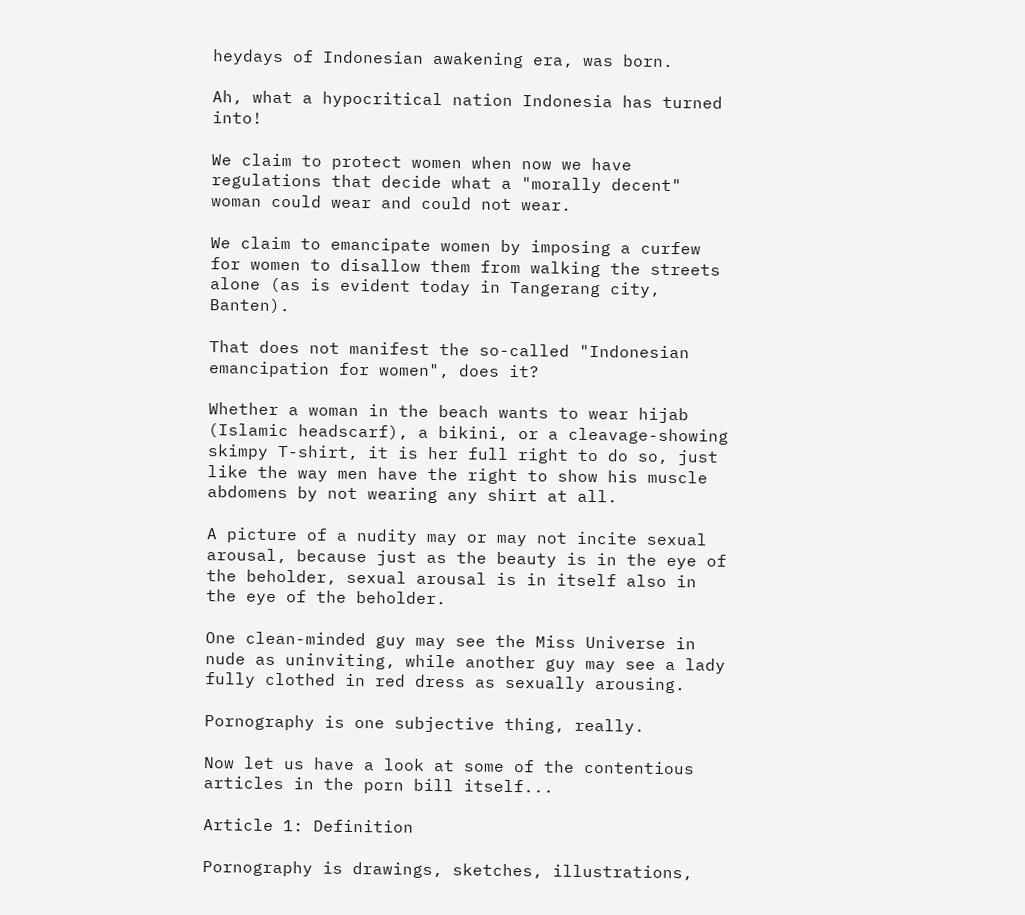heydays of Indonesian awakening era, was born.

Ah, what a hypocritical nation Indonesia has turned into!

We claim to protect women when now we have regulations that decide what a "morally decent" woman could wear and could not wear.

We claim to emancipate women by imposing a curfew for women to disallow them from walking the streets alone (as is evident today in Tangerang city, Banten).

That does not manifest the so-called "Indonesian emancipation for women", does it?

Whether a woman in the beach wants to wear hijab (Islamic headscarf), a bikini, or a cleavage-showing skimpy T-shirt, it is her full right to do so, just like the way men have the right to show his muscle abdomens by not wearing any shirt at all.

A picture of a nudity may or may not incite sexual arousal, because just as the beauty is in the eye of the beholder, sexual arousal is in itself also in the eye of the beholder.

One clean-minded guy may see the Miss Universe in nude as uninviting, while another guy may see a lady fully clothed in red dress as sexually arousing.

Pornography is one subjective thing, really.

Now let us have a look at some of the contentious articles in the porn bill itself...

Article 1: Definition

Pornography is drawings, sketches, illustrations,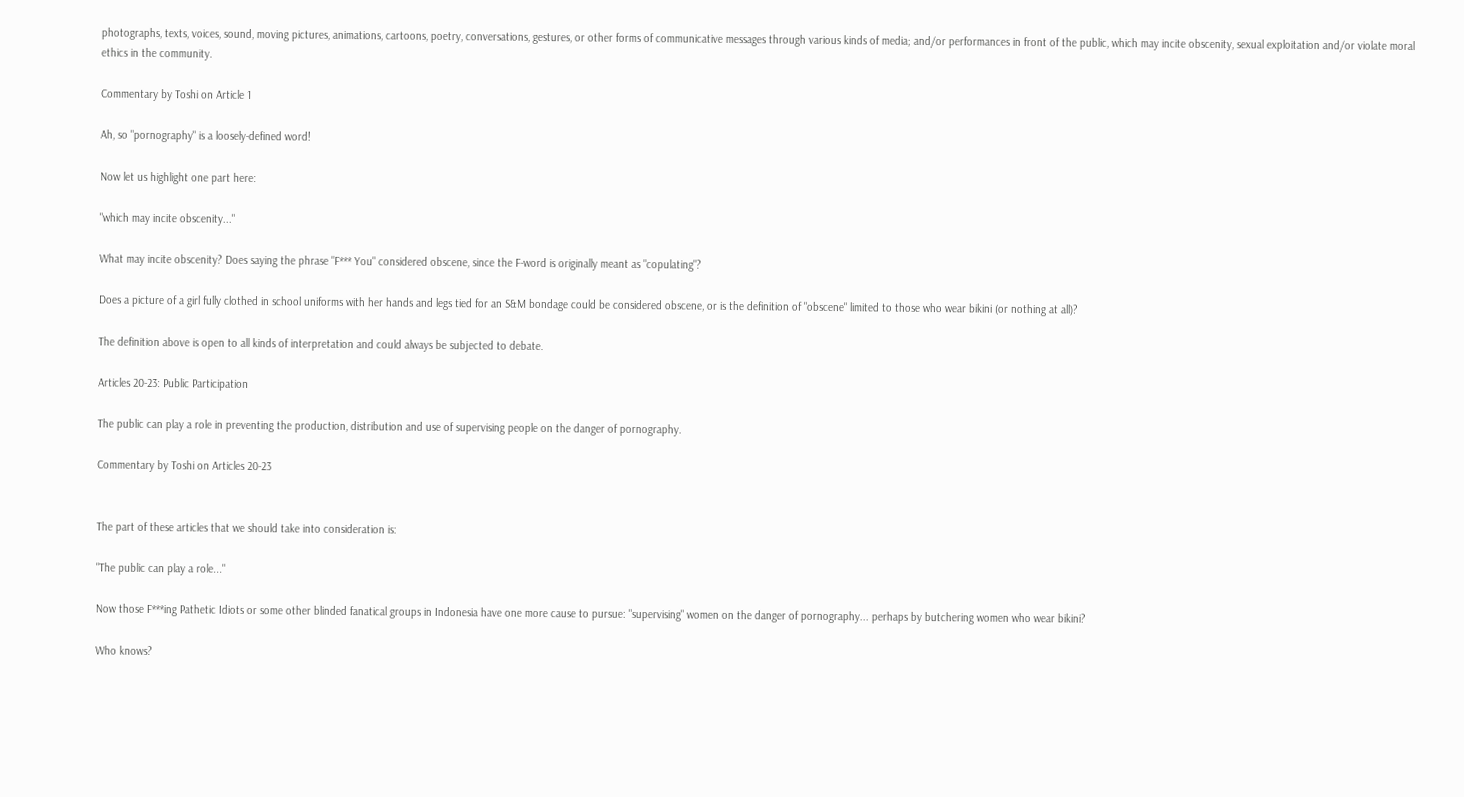photographs, texts, voices, sound, moving pictures, animations, cartoons, poetry, conversations, gestures, or other forms of communicative messages through various kinds of media; and/or performances in front of the public, which may incite obscenity, sexual exploitation and/or violate moral ethics in the community.

Commentary by Toshi on Article 1

Ah, so "pornography" is a loosely-defined word!

Now let us highlight one part here:

"which may incite obscenity..."

What may incite obscenity? Does saying the phrase "F*** You" considered obscene, since the F-word is originally meant as "copulating"?

Does a picture of a girl fully clothed in school uniforms with her hands and legs tied for an S&M bondage could be considered obscene, or is the definition of "obscene" limited to those who wear bikini (or nothing at all)?

The definition above is open to all kinds of interpretation and could always be subjected to debate.

Articles 20-23: Public Participation

The public can play a role in preventing the production, distribution and use of supervising people on the danger of pornography.

Commentary by Toshi on Articles 20-23


The part of these articles that we should take into consideration is:

"The public can play a role..."

Now those F***ing Pathetic Idiots or some other blinded fanatical groups in Indonesia have one more cause to pursue: "supervising" women on the danger of pornography... perhaps by butchering women who wear bikini?

Who knows?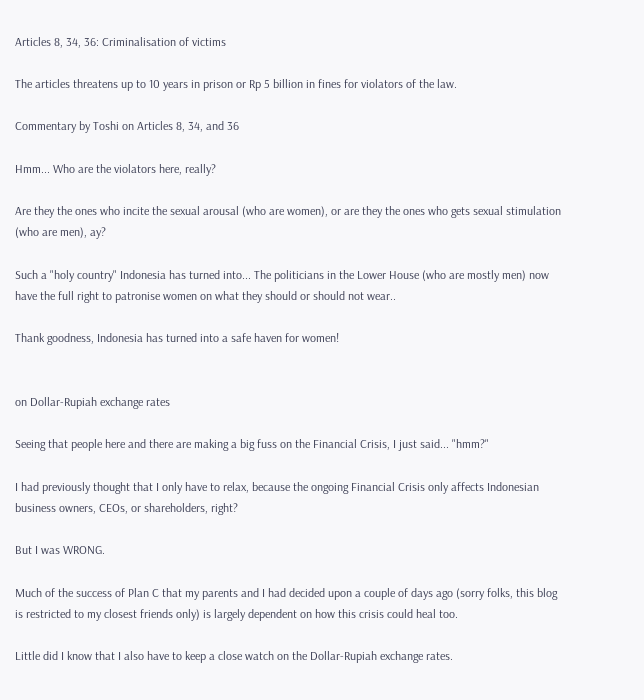Articles 8, 34, 36: Criminalisation of victims

The articles threatens up to 10 years in prison or Rp 5 billion in fines for violators of the law.

Commentary by Toshi on Articles 8, 34, and 36

Hmm... Who are the violators here, really?

Are they the ones who incite the sexual arousal (who are women), or are they the ones who gets sexual stimulation (who are men), ay?

Such a "holy country" Indonesia has turned into... The politicians in the Lower House (who are mostly men) now have the full right to patronise women on what they should or should not wear..

Thank goodness, Indonesia has turned into a safe haven for women!


on Dollar-Rupiah exchange rates

Seeing that people here and there are making a big fuss on the Financial Crisis, I just said... "hmm?"

I had previously thought that I only have to relax, because the ongoing Financial Crisis only affects Indonesian business owners, CEOs, or shareholders, right?

But I was WRONG.

Much of the success of Plan C that my parents and I had decided upon a couple of days ago (sorry folks, this blog is restricted to my closest friends only) is largely dependent on how this crisis could heal too.

Little did I know that I also have to keep a close watch on the Dollar-Rupiah exchange rates.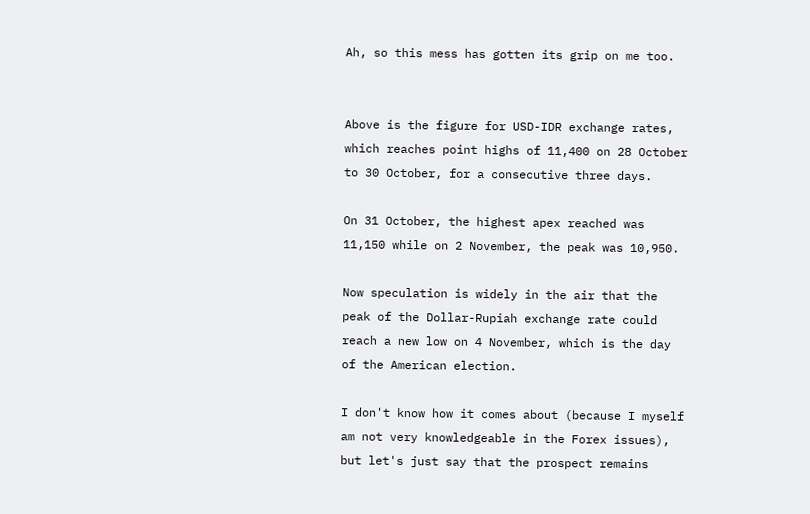Ah, so this mess has gotten its grip on me too.


Above is the figure for USD-IDR exchange rates, which reaches point highs of 11,400 on 28 October to 30 October, for a consecutive three days.

On 31 October, the highest apex reached was 11,150 while on 2 November, the peak was 10,950.

Now speculation is widely in the air that the peak of the Dollar-Rupiah exchange rate could reach a new low on 4 November, which is the day of the American election.

I don't know how it comes about (because I myself am not very knowledgeable in the Forex issues), but let's just say that the prospect remains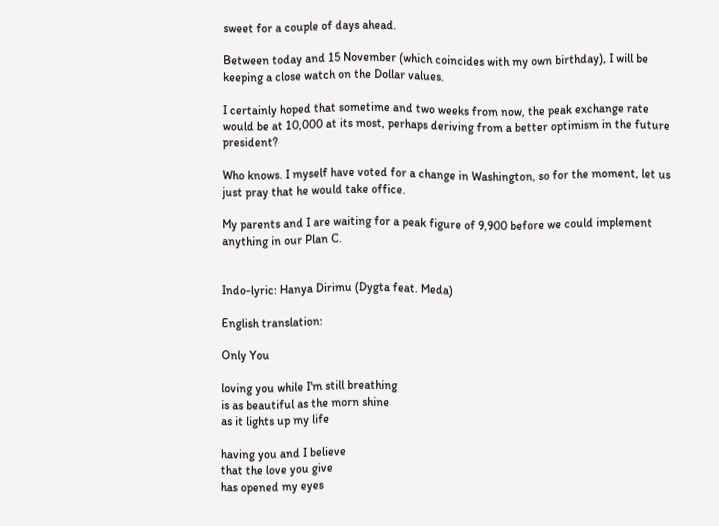sweet for a couple of days ahead.

Between today and 15 November (which coincides with my own birthday), I will be keeping a close watch on the Dollar values.

I certainly hoped that sometime and two weeks from now, the peak exchange rate would be at 10,000 at its most, perhaps deriving from a better optimism in the future president?

Who knows. I myself have voted for a change in Washington, so for the moment, let us just pray that he would take office.

My parents and I are waiting for a peak figure of 9,900 before we could implement anything in our Plan C.


Indo-lyric: Hanya Dirimu (Dygta feat. Meda)

English translation:

Only You

loving you while I'm still breathing
is as beautiful as the morn shine
as it lights up my life

having you and I believe
that the love you give
has opened my eyes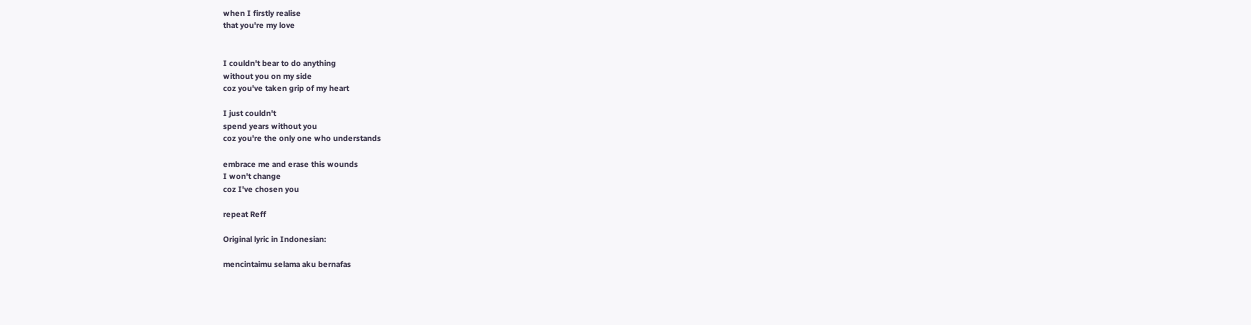when I firstly realise
that you're my love


I couldn't bear to do anything
without you on my side
coz you've taken grip of my heart

I just couldn't
spend years without you
coz you're the only one who understands

embrace me and erase this wounds
I won't change
coz I've chosen you

repeat Reff

Original lyric in Indonesian:

mencintaimu selama aku bernafas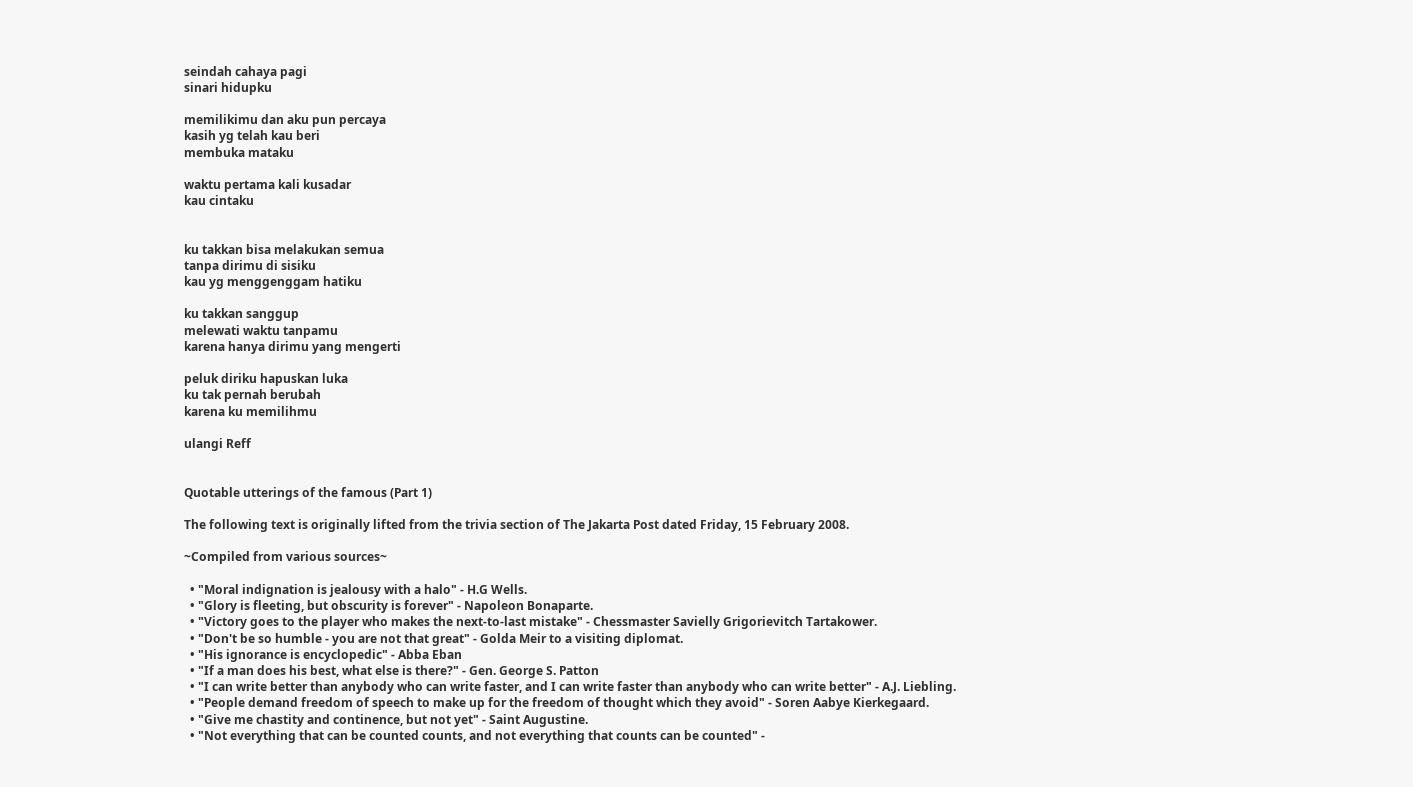seindah cahaya pagi
sinari hidupku

memilikimu dan aku pun percaya
kasih yg telah kau beri
membuka mataku

waktu pertama kali kusadar
kau cintaku


ku takkan bisa melakukan semua
tanpa dirimu di sisiku
kau yg menggenggam hatiku

ku takkan sanggup
melewati waktu tanpamu
karena hanya dirimu yang mengerti

peluk diriku hapuskan luka
ku tak pernah berubah
karena ku memilihmu

ulangi Reff


Quotable utterings of the famous (Part 1)

The following text is originally lifted from the trivia section of The Jakarta Post dated Friday, 15 February 2008.

~Compiled from various sources~

  • "Moral indignation is jealousy with a halo" - H.G Wells.
  • "Glory is fleeting, but obscurity is forever" - Napoleon Bonaparte.
  • "Victory goes to the player who makes the next-to-last mistake" - Chessmaster Savielly Grigorievitch Tartakower.
  • "Don't be so humble - you are not that great" - Golda Meir to a visiting diplomat.
  • "His ignorance is encyclopedic" - Abba Eban
  • "If a man does his best, what else is there?" - Gen. George S. Patton
  • "I can write better than anybody who can write faster, and I can write faster than anybody who can write better" - A.J. Liebling.
  • "People demand freedom of speech to make up for the freedom of thought which they avoid" - Soren Aabye Kierkegaard.
  • "Give me chastity and continence, but not yet" - Saint Augustine.
  • "Not everything that can be counted counts, and not everything that counts can be counted" -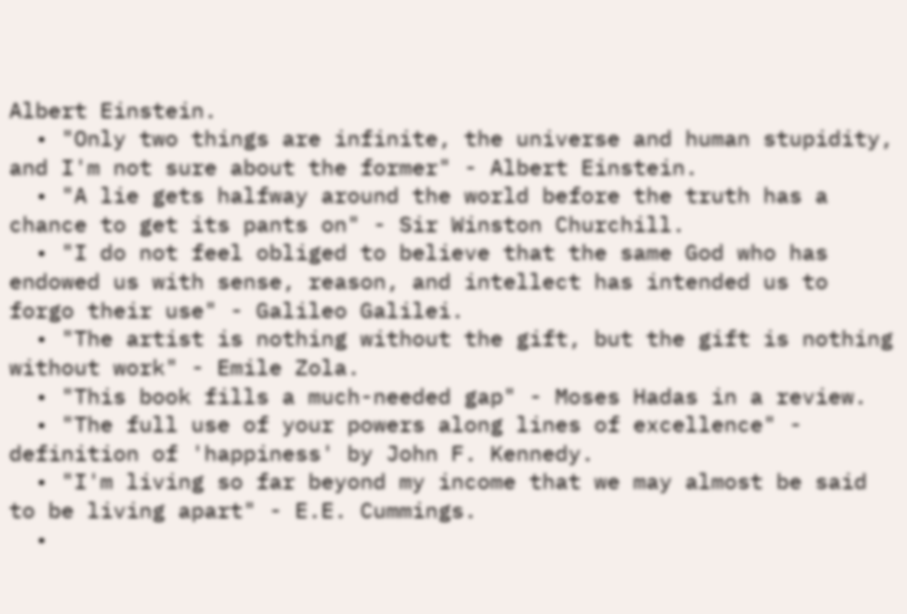Albert Einstein.
  • "Only two things are infinite, the universe and human stupidity, and I'm not sure about the former" - Albert Einstein.
  • "A lie gets halfway around the world before the truth has a chance to get its pants on" - Sir Winston Churchill.
  • "I do not feel obliged to believe that the same God who has endowed us with sense, reason, and intellect has intended us to forgo their use" - Galileo Galilei.
  • "The artist is nothing without the gift, but the gift is nothing without work" - Emile Zola.
  • "This book fills a much-needed gap" - Moses Hadas in a review.
  • "The full use of your powers along lines of excellence" - definition of 'happiness' by John F. Kennedy.
  • "I'm living so far beyond my income that we may almost be said to be living apart" - E.E. Cummings.
  •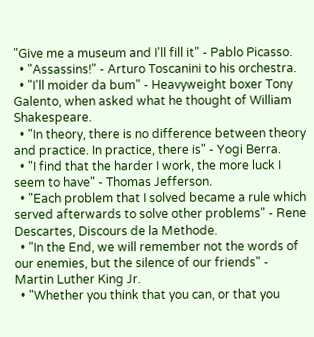"Give me a museum and I'll fill it" - Pablo Picasso.
  • "Assassins!" - Arturo Toscanini to his orchestra.
  • "I'll moider da bum" - Heavyweight boxer Tony Galento, when asked what he thought of William Shakespeare.
  • "In theory, there is no difference between theory and practice. In practice, there is" - Yogi Berra.
  • "I find that the harder I work, the more luck I seem to have" - Thomas Jefferson.
  • "Each problem that I solved became a rule which served afterwards to solve other problems" - Rene Descartes, Discours de la Methode.
  • "In the End, we will remember not the words of our enemies, but the silence of our friends" - Martin Luther King Jr.
  • "Whether you think that you can, or that you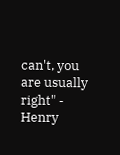can't, you are usually right" - Henry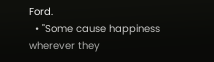Ford.
  • "Some cause happiness wherever they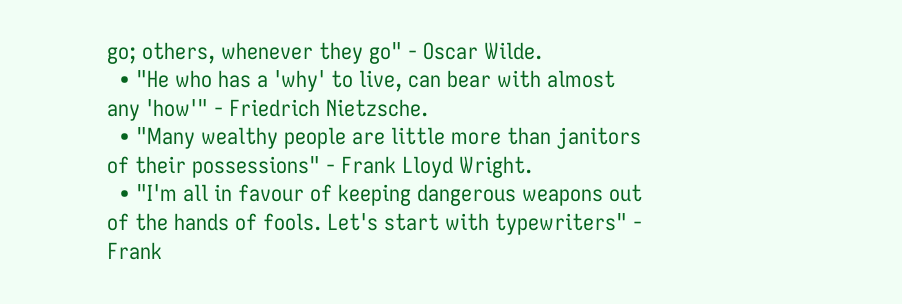go; others, whenever they go" - Oscar Wilde.
  • "He who has a 'why' to live, can bear with almost any 'how'" - Friedrich Nietzsche.
  • "Many wealthy people are little more than janitors of their possessions" - Frank Lloyd Wright.
  • "I'm all in favour of keeping dangerous weapons out of the hands of fools. Let's start with typewriters" - Frank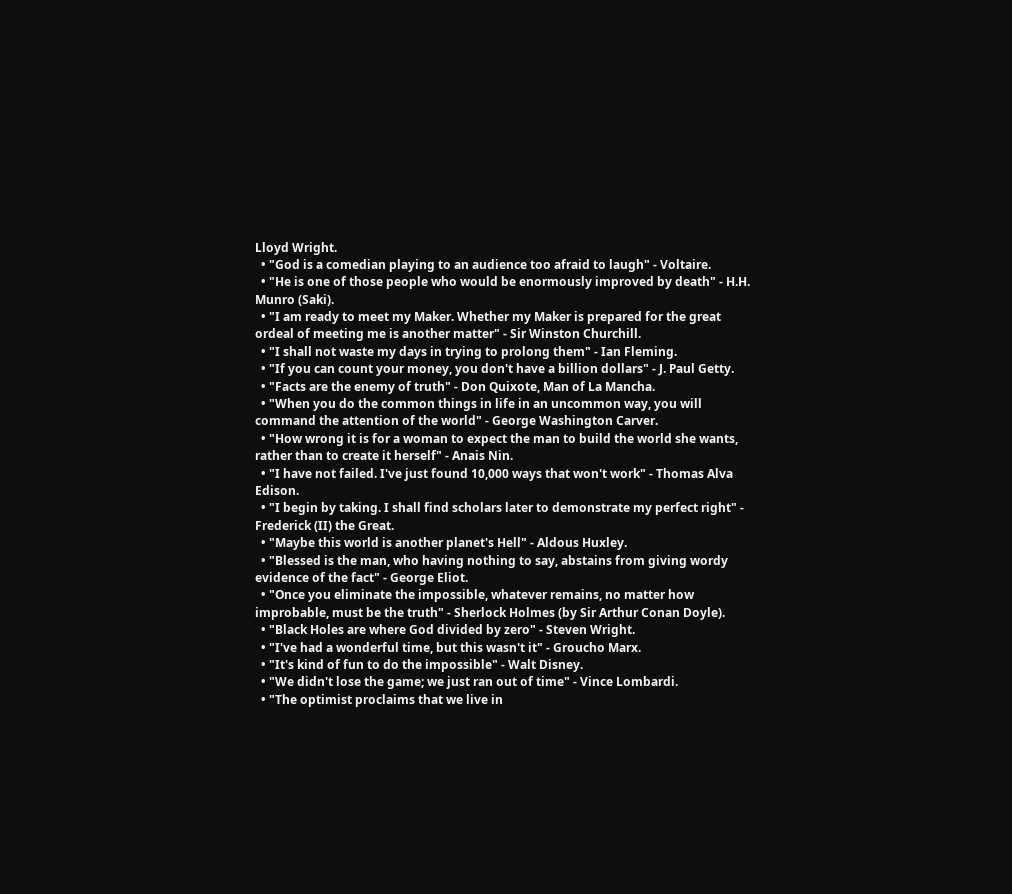Lloyd Wright.
  • "God is a comedian playing to an audience too afraid to laugh" - Voltaire.
  • "He is one of those people who would be enormously improved by death" - H.H. Munro (Saki).
  • "I am ready to meet my Maker. Whether my Maker is prepared for the great ordeal of meeting me is another matter" - Sir Winston Churchill.
  • "I shall not waste my days in trying to prolong them" - Ian Fleming.
  • "If you can count your money, you don't have a billion dollars" - J. Paul Getty.
  • "Facts are the enemy of truth" - Don Quixote, Man of La Mancha.
  • "When you do the common things in life in an uncommon way, you will command the attention of the world" - George Washington Carver.
  • "How wrong it is for a woman to expect the man to build the world she wants, rather than to create it herself" - Anais Nin.
  • "I have not failed. I've just found 10,000 ways that won't work" - Thomas Alva Edison.
  • "I begin by taking. I shall find scholars later to demonstrate my perfect right" - Frederick (II) the Great.
  • "Maybe this world is another planet's Hell" - Aldous Huxley.
  • "Blessed is the man, who having nothing to say, abstains from giving wordy evidence of the fact" - George Eliot.
  • "Once you eliminate the impossible, whatever remains, no matter how improbable, must be the truth" - Sherlock Holmes (by Sir Arthur Conan Doyle).
  • "Black Holes are where God divided by zero" - Steven Wright.
  • "I've had a wonderful time, but this wasn't it" - Groucho Marx.
  • "It's kind of fun to do the impossible" - Walt Disney.
  • "We didn't lose the game; we just ran out of time" - Vince Lombardi.
  • "The optimist proclaims that we live in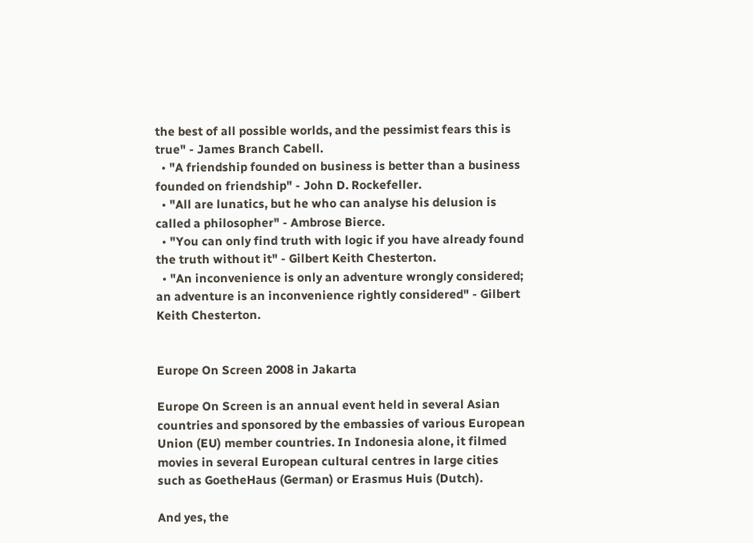the best of all possible worlds, and the pessimist fears this is true" - James Branch Cabell.
  • "A friendship founded on business is better than a business founded on friendship" - John D. Rockefeller.
  • "All are lunatics, but he who can analyse his delusion is called a philosopher" - Ambrose Bierce.
  • "You can only find truth with logic if you have already found the truth without it" - Gilbert Keith Chesterton.
  • "An inconvenience is only an adventure wrongly considered; an adventure is an inconvenience rightly considered" - Gilbert Keith Chesterton.


Europe On Screen 2008 in Jakarta

Europe On Screen is an annual event held in several Asian countries and sponsored by the embassies of various European Union (EU) member countries. In Indonesia alone, it filmed movies in several European cultural centres in large cities such as GoetheHaus (German) or Erasmus Huis (Dutch).

And yes, the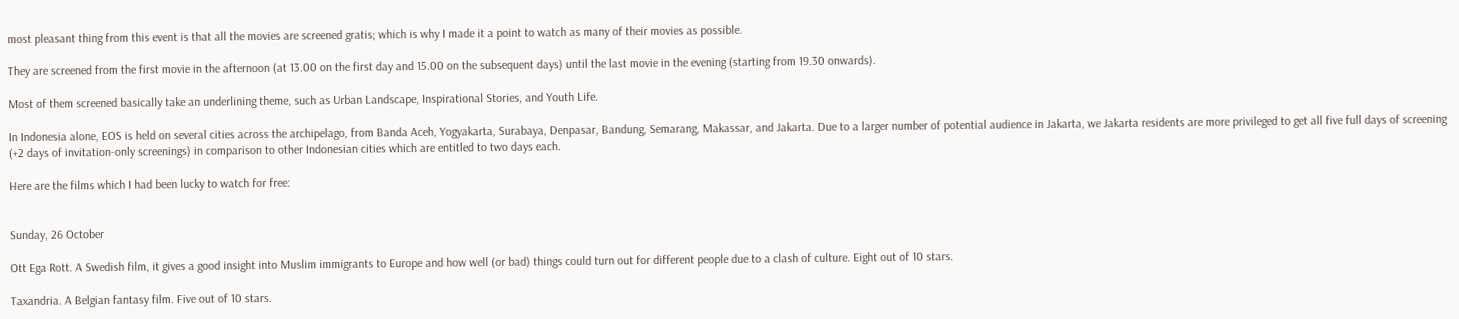most pleasant thing from this event is that all the movies are screened gratis; which is why I made it a point to watch as many of their movies as possible.

They are screened from the first movie in the afternoon (at 13.00 on the first day and 15.00 on the subsequent days) until the last movie in the evening (starting from 19.30 onwards).

Most of them screened basically take an underlining theme, such as Urban Landscape, Inspirational Stories, and Youth Life.

In Indonesia alone, EOS is held on several cities across the archipelago, from Banda Aceh, Yogyakarta, Surabaya, Denpasar, Bandung, Semarang, Makassar, and Jakarta. Due to a larger number of potential audience in Jakarta, we Jakarta residents are more privileged to get all five full days of screening (+2 days of invitation-only screenings) in comparison to other Indonesian cities which are entitled to two days each.

Here are the films which I had been lucky to watch for free:


Sunday, 26 October

Ott Ega Rott. A Swedish film, it gives a good insight into Muslim immigrants to Europe and how well (or bad) things could turn out for different people due to a clash of culture. Eight out of 10 stars.

Taxandria. A Belgian fantasy film. Five out of 10 stars.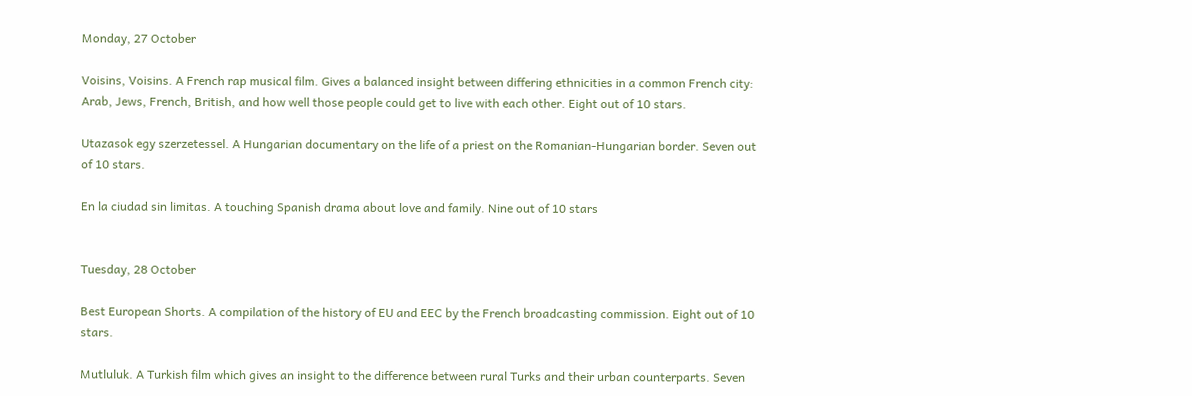Monday, 27 October

Voisins, Voisins. A French rap musical film. Gives a balanced insight between differing ethnicities in a common French city: Arab, Jews, French, British, and how well those people could get to live with each other. Eight out of 10 stars.

Utazasok egy szerzetessel. A Hungarian documentary on the life of a priest on the Romanian-Hungarian border. Seven out of 10 stars.

En la ciudad sin limitas. A touching Spanish drama about love and family. Nine out of 10 stars


Tuesday, 28 October

Best European Shorts. A compilation of the history of EU and EEC by the French broadcasting commission. Eight out of 10 stars.

Mutluluk. A Turkish film which gives an insight to the difference between rural Turks and their urban counterparts. Seven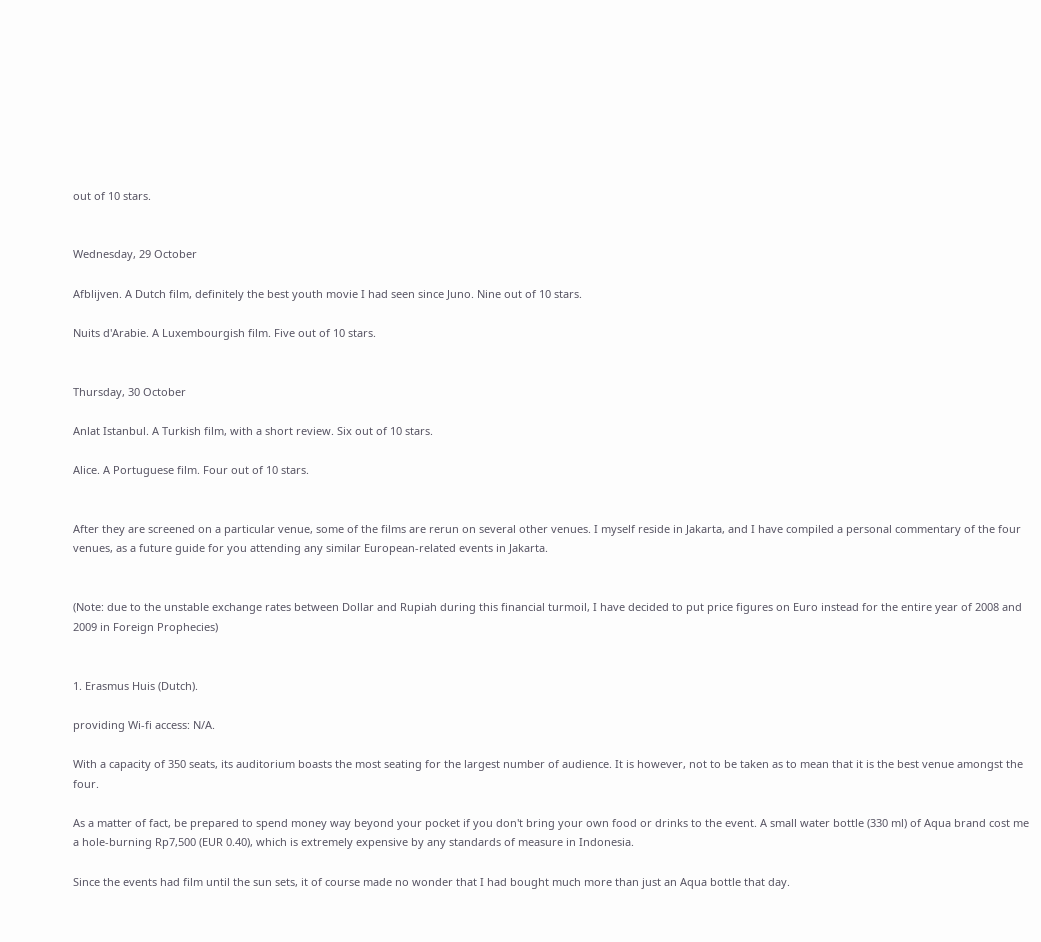out of 10 stars.


Wednesday, 29 October

Afblijven. A Dutch film, definitely the best youth movie I had seen since Juno. Nine out of 10 stars.

Nuits d'Arabie. A Luxembourgish film. Five out of 10 stars.


Thursday, 30 October

Anlat Istanbul. A Turkish film, with a short review. Six out of 10 stars.

Alice. A Portuguese film. Four out of 10 stars.


After they are screened on a particular venue, some of the films are rerun on several other venues. I myself reside in Jakarta, and I have compiled a personal commentary of the four venues, as a future guide for you attending any similar European-related events in Jakarta.


(Note: due to the unstable exchange rates between Dollar and Rupiah during this financial turmoil, I have decided to put price figures on Euro instead for the entire year of 2008 and 2009 in Foreign Prophecies)


1. Erasmus Huis (Dutch).

providing Wi-fi access: N/A.

With a capacity of 350 seats, its auditorium boasts the most seating for the largest number of audience. It is however, not to be taken as to mean that it is the best venue amongst the four.

As a matter of fact, be prepared to spend money way beyond your pocket if you don't bring your own food or drinks to the event. A small water bottle (330 ml) of Aqua brand cost me a hole-burning Rp7,500 (EUR 0.40), which is extremely expensive by any standards of measure in Indonesia.

Since the events had film until the sun sets, it of course made no wonder that I had bought much more than just an Aqua bottle that day.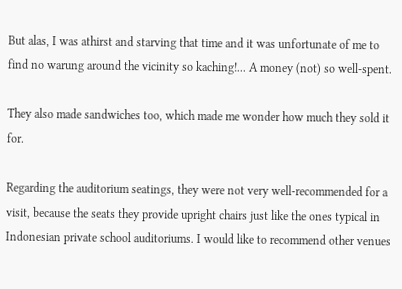But alas, I was athirst and starving that time and it was unfortunate of me to find no warung around the vicinity so kaching!... A money (not) so well-spent.

They also made sandwiches too, which made me wonder how much they sold it for.

Regarding the auditorium seatings, they were not very well-recommended for a visit, because the seats they provide upright chairs just like the ones typical in Indonesian private school auditoriums. I would like to recommend other venues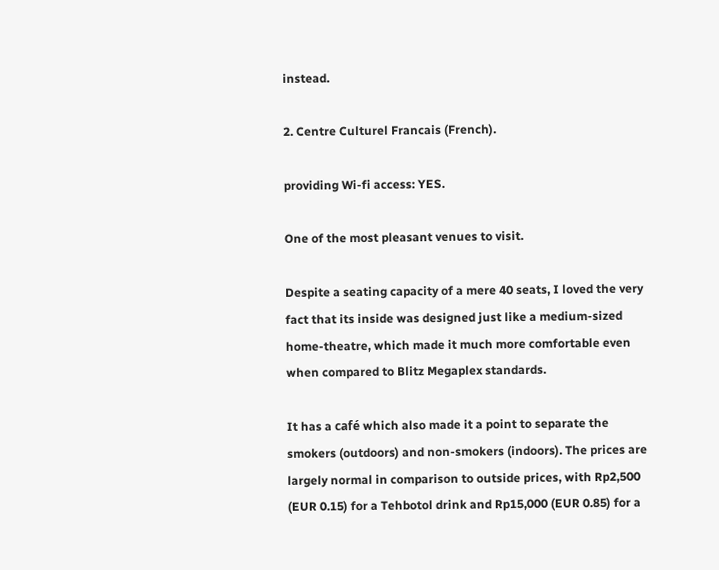instead.

2. Centre Culturel Francais (French).

providing Wi-fi access: YES.

One of the most pleasant venues to visit.

Despite a seating capacity of a mere 40 seats, I loved the very fact that its inside was designed just like a medium-sized home-theatre, which made it much more comfortable even when compared to Blitz Megaplex standards.

It has a café which also made it a point to separate the smokers (outdoors) and non-smokers (indoors). The prices are largely normal in comparison to outside prices, with Rp2,500 (EUR 0.15) for a Tehbotol drink and Rp15,000 (EUR 0.85) for a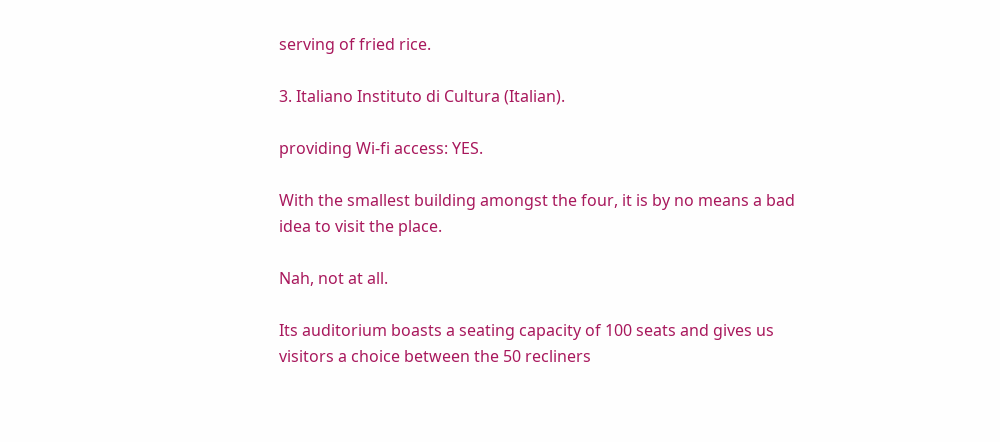serving of fried rice.

3. Italiano Instituto di Cultura (Italian).

providing Wi-fi access: YES.

With the smallest building amongst the four, it is by no means a bad idea to visit the place.

Nah, not at all.

Its auditorium boasts a seating capacity of 100 seats and gives us visitors a choice between the 50 recliners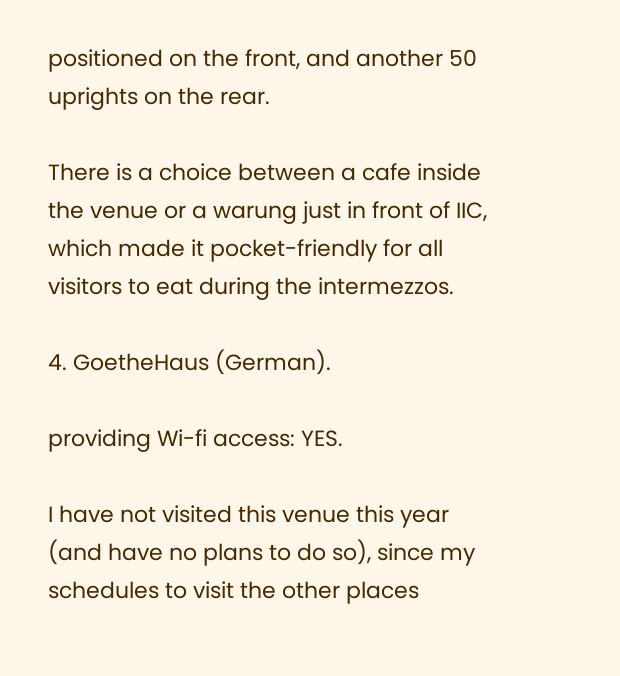positioned on the front, and another 50 uprights on the rear.

There is a choice between a cafe inside the venue or a warung just in front of IIC, which made it pocket-friendly for all visitors to eat during the intermezzos.

4. GoetheHaus (German).

providing Wi-fi access: YES.

I have not visited this venue this year (and have no plans to do so), since my schedules to visit the other places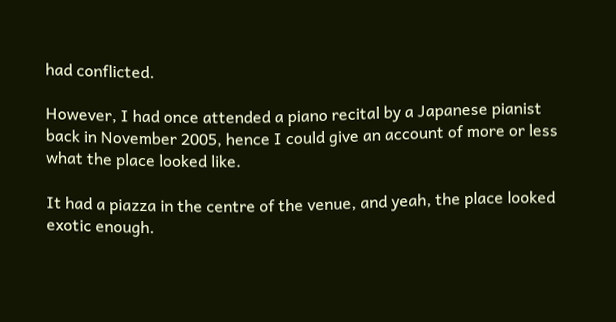had conflicted.

However, I had once attended a piano recital by a Japanese pianist back in November 2005, hence I could give an account of more or less what the place looked like.

It had a piazza in the centre of the venue, and yeah, the place looked exotic enough.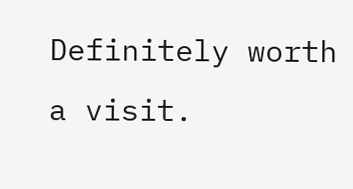Definitely worth a visit.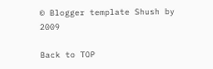© Blogger template Shush by 2009

Back to TOP